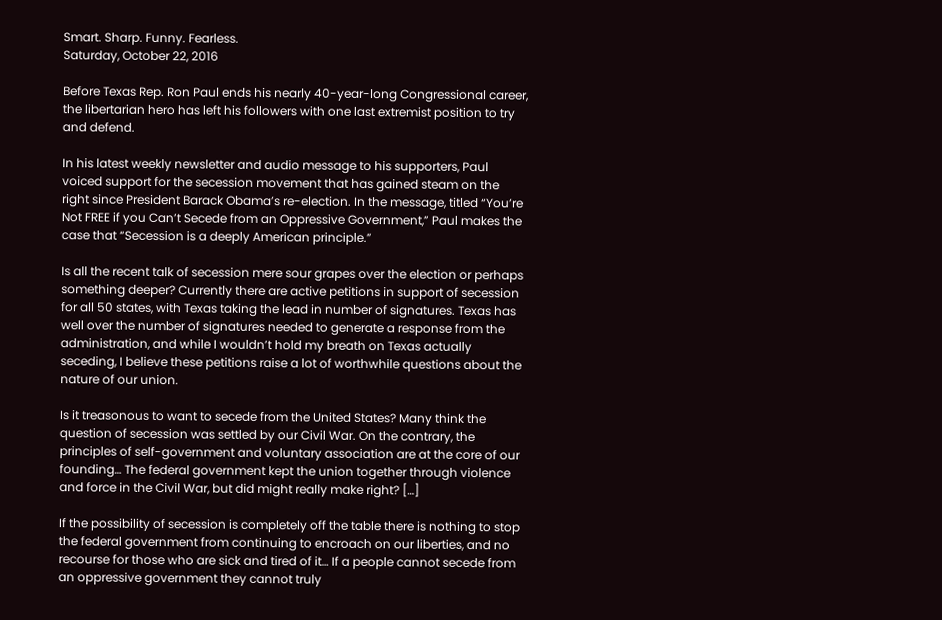Smart. Sharp. Funny. Fearless.
Saturday, October 22, 2016

Before Texas Rep. Ron Paul ends his nearly 40-year-long Congressional career, the libertarian hero has left his followers with one last extremist position to try and defend.

In his latest weekly newsletter and audio message to his supporters, Paul voiced support for the secession movement that has gained steam on the right since President Barack Obama’s re-election. In the message, titled “You’re Not FREE if you Can’t Secede from an Oppressive Government,” Paul makes the case that “Secession is a deeply American principle.”

Is all the recent talk of secession mere sour grapes over the election or perhaps something deeper? Currently there are active petitions in support of secession for all 50 states, with Texas taking the lead in number of signatures. Texas has well over the number of signatures needed to generate a response from the administration, and while I wouldn’t hold my breath on Texas actually seceding, I believe these petitions raise a lot of worthwhile questions about the nature of our union.

Is it treasonous to want to secede from the United States? Many think the question of secession was settled by our Civil War. On the contrary, the principles of self-government and voluntary association are at the core of our founding… The federal government kept the union together through violence and force in the Civil War, but did might really make right? […]

If the possibility of secession is completely off the table there is nothing to stop the federal government from continuing to encroach on our liberties, and no recourse for those who are sick and tired of it… If a people cannot secede from an oppressive government they cannot truly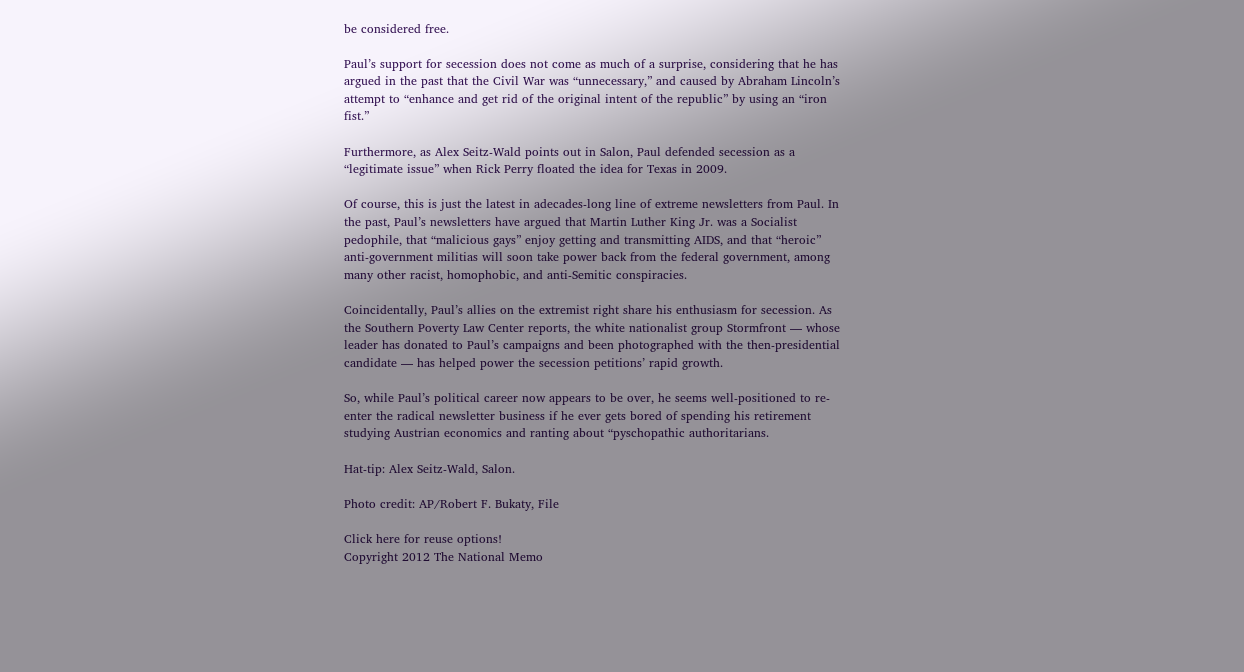be considered free.

Paul’s support for secession does not come as much of a surprise, considering that he has argued in the past that the Civil War was “unnecessary,” and caused by Abraham Lincoln’s attempt to “enhance and get rid of the original intent of the republic” by using an “iron fist.”

Furthermore, as Alex Seitz-Wald points out in Salon, Paul defended secession as a “legitimate issue” when Rick Perry floated the idea for Texas in 2009.

Of course, this is just the latest in adecades-long line of extreme newsletters from Paul. In the past, Paul’s newsletters have argued that Martin Luther King Jr. was a Socialist pedophile, that “malicious gays” enjoy getting and transmitting AIDS, and that “heroic” anti-government militias will soon take power back from the federal government, among many other racist, homophobic, and anti-Semitic conspiracies.

Coincidentally, Paul’s allies on the extremist right share his enthusiasm for secession. As the Southern Poverty Law Center reports, the white nationalist group Stormfront — whose leader has donated to Paul’s campaigns and been photographed with the then-presidential candidate — has helped power the secession petitions’ rapid growth.

So, while Paul’s political career now appears to be over, he seems well-positioned to re-enter the radical newsletter business if he ever gets bored of spending his retirement studying Austrian economics and ranting about “pyschopathic authoritarians.

Hat-tip: Alex Seitz-Wald, Salon.

Photo credit: AP/Robert F. Bukaty, File

Click here for reuse options!
Copyright 2012 The National Memo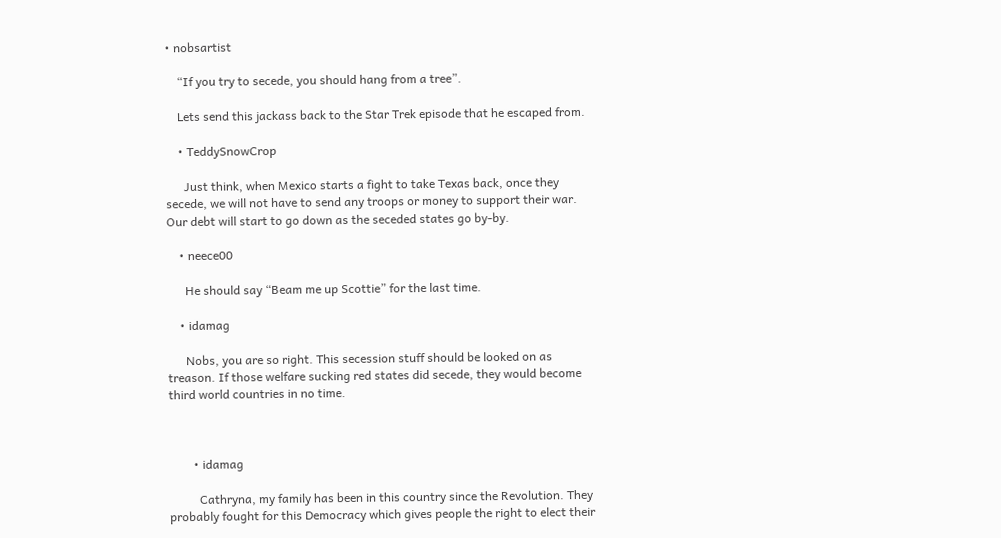• nobsartist

    “If you try to secede, you should hang from a tree”.

    Lets send this jackass back to the Star Trek episode that he escaped from.

    • TeddySnowCrop

      Just think, when Mexico starts a fight to take Texas back, once they secede, we will not have to send any troops or money to support their war. Our debt will start to go down as the seceded states go by-by.

    • neece00

      He should say “Beam me up Scottie” for the last time.

    • idamag

      Nobs, you are so right. This secession stuff should be looked on as treason. If those welfare sucking red states did secede, they would become third world countries in no time.



        • idamag

          Cathryna, my family has been in this country since the Revolution. They probably fought for this Democracy which gives people the right to elect their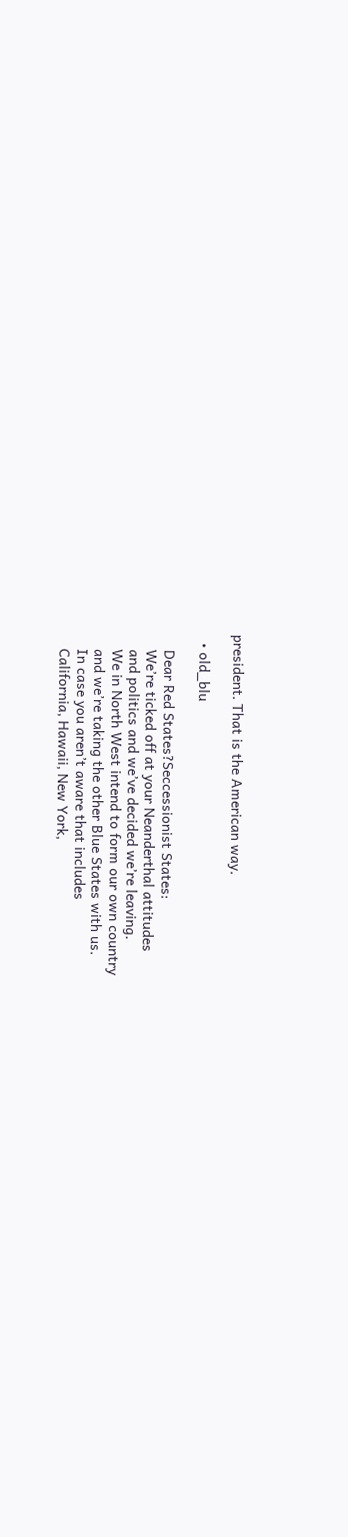president. That is the American way.

  • old_blu

    Dear Red States?Seccessionist States:
    We’re ticked off at your Neanderthal attitudes
    and politics and we’ve decided we’re leaving.
    We in North West intend to form our own country
    and we’re taking the other Blue States with us.
    In case you aren’t aware that includes
    California, Hawaii, New York,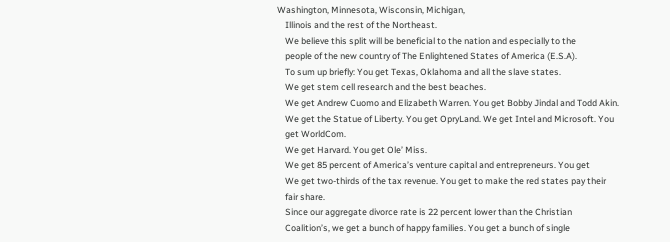Washington, Minnesota, Wisconsin, Michigan,
    Illinois and the rest of the Northeast.
    We believe this split will be beneficial to the nation and especially to the
    people of the new country of The Enlightened States of America (E.S.A).
    To sum up briefly: You get Texas, Oklahoma and all the slave states.
    We get stem cell research and the best beaches.
    We get Andrew Cuomo and Elizabeth Warren. You get Bobby Jindal and Todd Akin.
    We get the Statue of Liberty. You get OpryLand. We get Intel and Microsoft. You
    get WorldCom.
    We get Harvard. You get Ole’ Miss.
    We get 85 percent of America’s venture capital and entrepreneurs. You get
    We get two-thirds of the tax revenue. You get to make the red states pay their
    fair share.
    Since our aggregate divorce rate is 22 percent lower than the Christian
    Coalition’s, we get a bunch of happy families. You get a bunch of single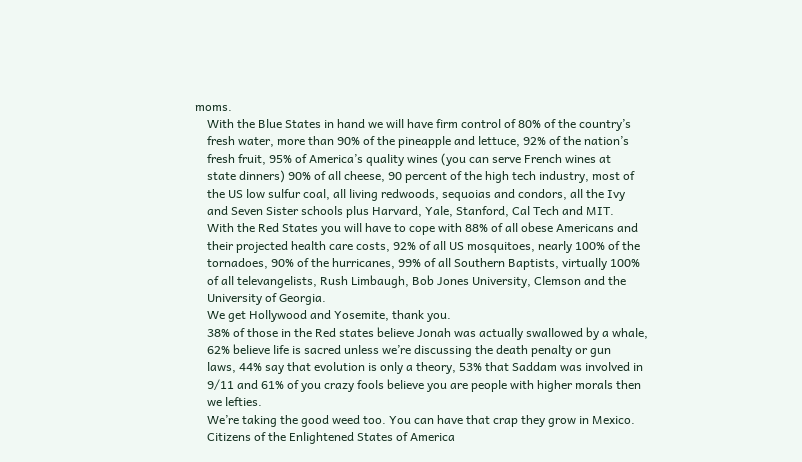moms.
    With the Blue States in hand we will have firm control of 80% of the country’s
    fresh water, more than 90% of the pineapple and lettuce, 92% of the nation’s
    fresh fruit, 95% of America’s quality wines (you can serve French wines at
    state dinners) 90% of all cheese, 90 percent of the high tech industry, most of
    the US low sulfur coal, all living redwoods, sequoias and condors, all the Ivy
    and Seven Sister schools plus Harvard, Yale, Stanford, Cal Tech and MIT.
    With the Red States you will have to cope with 88% of all obese Americans and
    their projected health care costs, 92% of all US mosquitoes, nearly 100% of the
    tornadoes, 90% of the hurricanes, 99% of all Southern Baptists, virtually 100%
    of all televangelists, Rush Limbaugh, Bob Jones University, Clemson and the
    University of Georgia.
    We get Hollywood and Yosemite, thank you.
    38% of those in the Red states believe Jonah was actually swallowed by a whale,
    62% believe life is sacred unless we’re discussing the death penalty or gun
    laws, 44% say that evolution is only a theory, 53% that Saddam was involved in
    9/11 and 61% of you crazy fools believe you are people with higher morals then
    we lefties.
    We’re taking the good weed too. You can have that crap they grow in Mexico.
    Citizens of the Enlightened States of America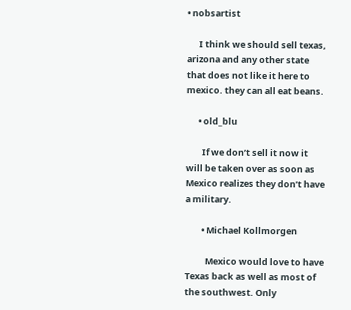• nobsartist

      I think we should sell texas, arizona and any other state that does not like it here to mexico. they can all eat beans.

      • old_blu

        If we don’t sell it now it will be taken over as soon as Mexico realizes they don’t have a military.

        • Michael Kollmorgen

          Mexico would love to have Texas back as well as most of the southwest. Only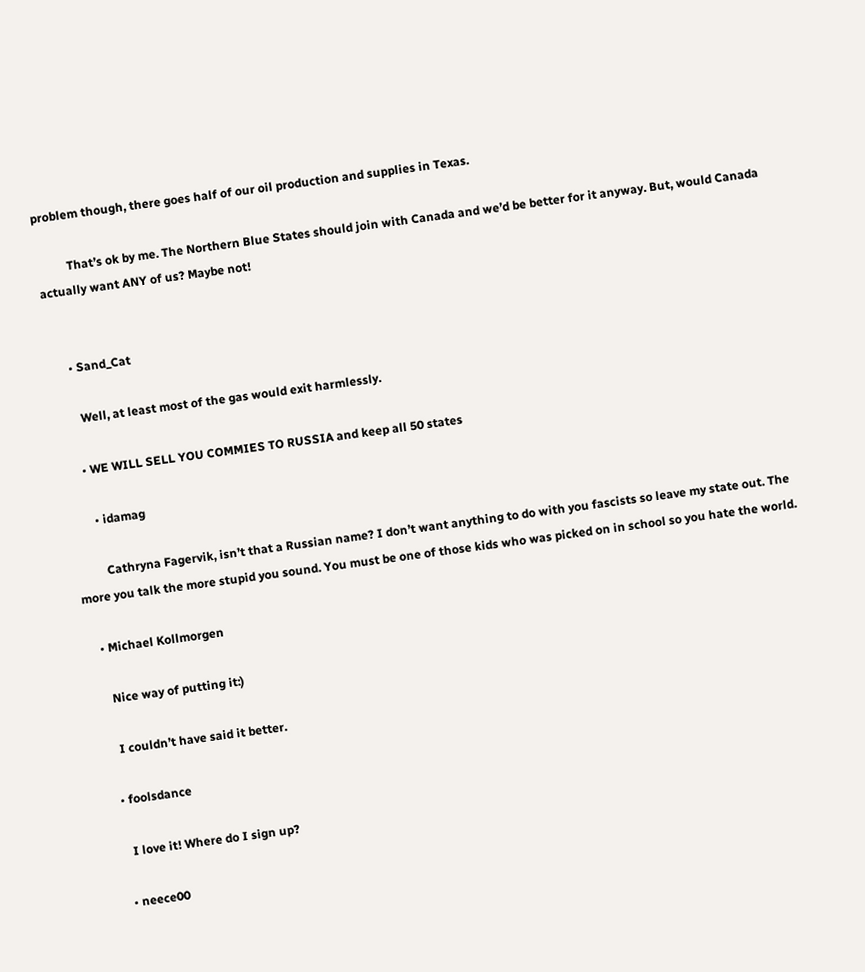problem though, there goes half of our oil production and supplies in Texas.

          That’s ok by me. The Northern Blue States should join with Canada and we’d be better for it anyway. But, would Canada actually want ANY of us? Maybe not!


      • Sand_Cat

        Well, at least most of the gas would exit harmlessly.

      • WE WILL SELL YOU COMMIES TO RUSSIA and keep all 50 states

        • idamag

          Cathryna Fagervik, isn’t that a Russian name? I don’t want anything to do with you fascists so leave my state out. The more you talk the more stupid you sound. You must be one of those kids who was picked on in school so you hate the world.

    • Michael Kollmorgen

      Nice way of putting it:)

      I couldn’t have said it better.

    • foolsdance

      I love it! Where do I sign up?

    • neece00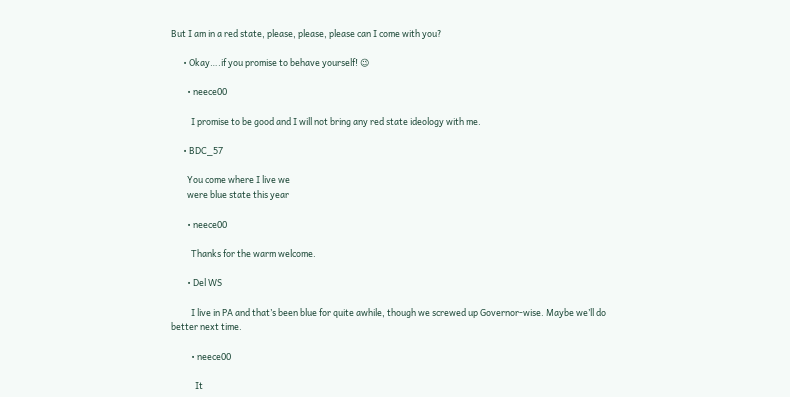But I am in a red state, please, please, please can I come with you?

      • Okay….if you promise to behave yourself! 😉

        • neece00

          I promise to be good and I will not bring any red state ideology with me.

      • BDC_57

        You come where I live we
        were blue state this year

        • neece00

          Thanks for the warm welcome.

        • Del WS

          I live in PA and that’s been blue for quite awhile, though we screwed up Governor-wise. Maybe we’ll do better next time.

          • neece00

            It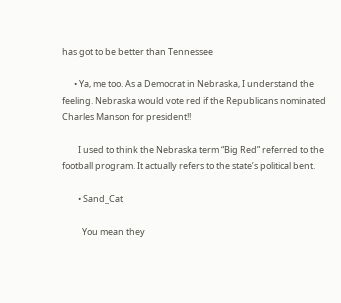has got to be better than Tennessee

      • Ya, me too. As a Democrat in Nebraska, I understand the feeling. Nebraska would vote red if the Republicans nominated Charles Manson for president!!

        I used to think the Nebraska term “Big Red” referred to the football program. It actually refers to the state’s political bent.

        • Sand_Cat

          You mean they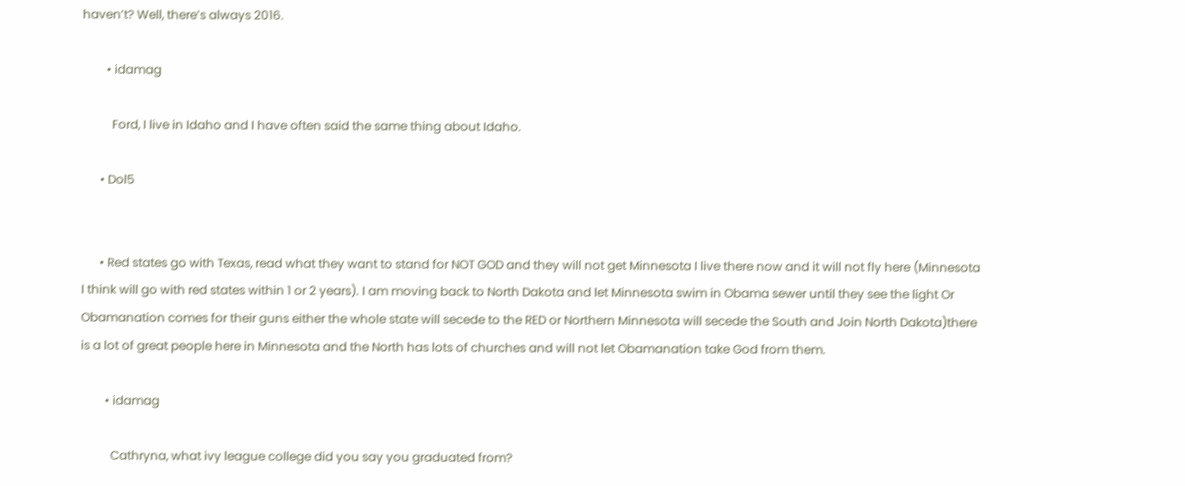haven’t? Well, there’s always 2016.

        • idamag

          Ford, I live in Idaho and I have often said the same thing about Idaho.

      • Dol5


      • Red states go with Texas, read what they want to stand for NOT GOD and they will not get Minnesota I live there now and it will not fly here (Minnesota I think will go with red states within 1 or 2 years). I am moving back to North Dakota and let Minnesota swim in Obama sewer until they see the light Or Obamanation comes for their guns either the whole state will secede to the RED or Northern Minnesota will secede the South and Join North Dakota)there is a lot of great people here in Minnesota and the North has lots of churches and will not let Obamanation take God from them.

        • idamag

          Cathryna, what ivy league college did you say you graduated from?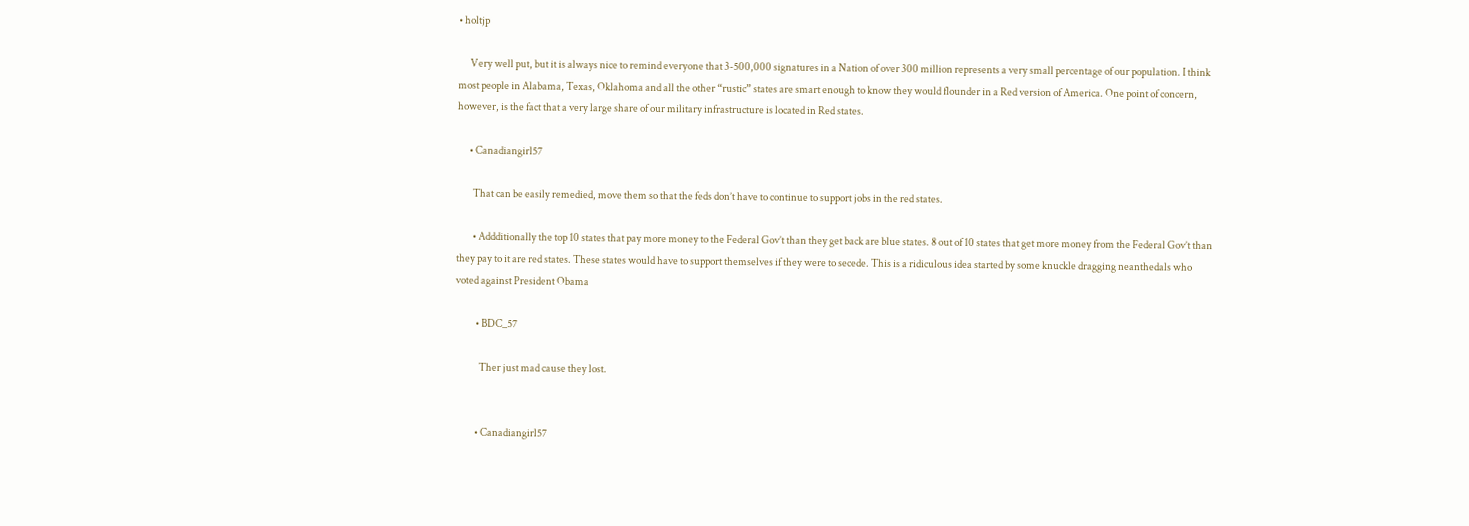• holtjp

      Very well put, but it is always nice to remind everyone that 3-500,000 signatures in a Nation of over 300 million represents a very small percentage of our population. I think most people in Alabama, Texas, Oklahoma and all the other “rustic” states are smart enough to know they would flounder in a Red version of America. One point of concern, however, is the fact that a very large share of our military infrastructure is located in Red states.

      • Canadiangirl57

        That can be easily remedied, move them so that the feds don’t have to continue to support jobs in the red states.

        • Addditionally the top 10 states that pay more money to the Federal Gov’t than they get back are blue states. 8 out of 10 states that get more money from the Federal Gov’t than they pay to it are red states. These states would have to support themselves if they were to secede. This is a ridiculous idea started by some knuckle dragging neanthedals who voted against President Obama

          • BDC_57

            Ther just mad cause they lost.


          • Canadiangirl57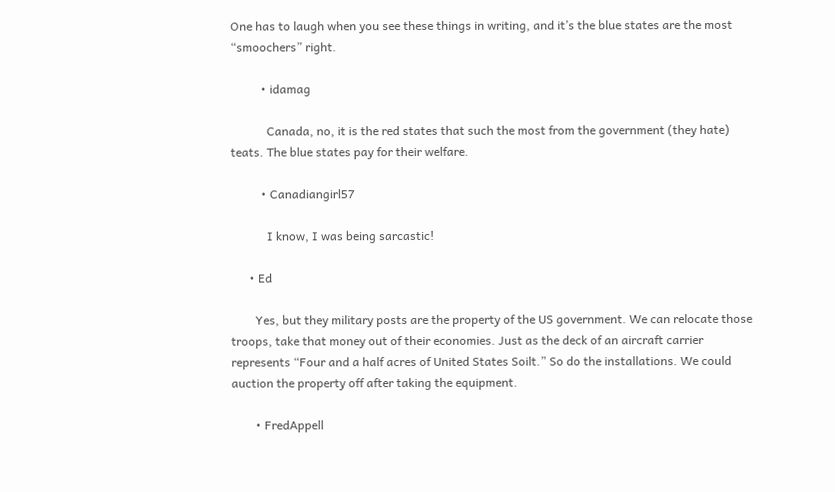One has to laugh when you see these things in writing, and it’s the blue states are the most “smoochers” right.

          • idamag

            Canada, no, it is the red states that such the most from the government (they hate) teats. The blue states pay for their welfare.

          • Canadiangirl57

            I know, I was being sarcastic!

      • Ed

        Yes, but they military posts are the property of the US government. We can relocate those troops, take that money out of their economies. Just as the deck of an aircraft carrier represents “Four and a half acres of United States Soilt.” So do the installations. We could auction the property off after taking the equipment.

        • FredAppell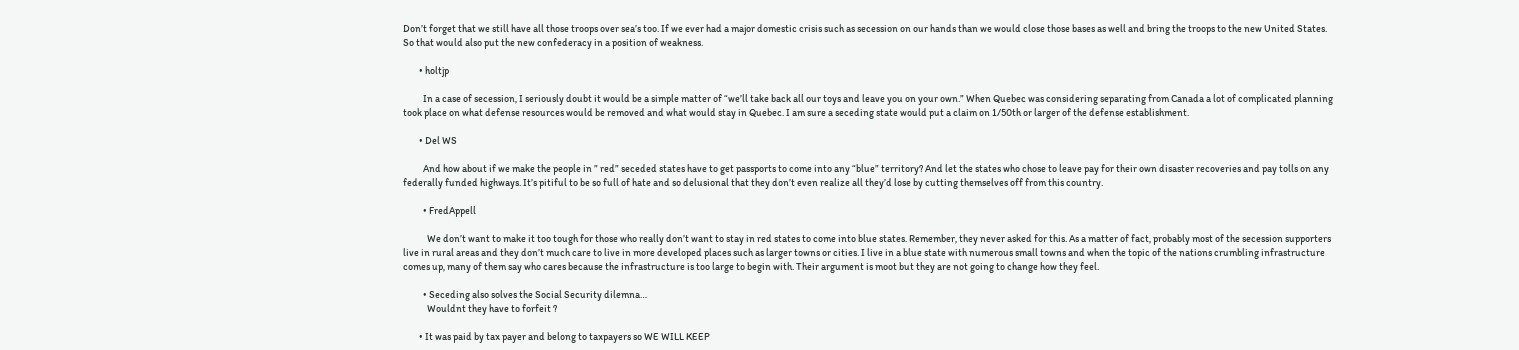Don’t forget that we still have all those troops over sea’s too. If we ever had a major domestic crisis such as secession on our hands than we would close those bases as well and bring the troops to the new United States. So that would also put the new confederacy in a position of weakness.

        • holtjp

          In a case of secession, I seriously doubt it would be a simple matter of “we’ll take back all our toys and leave you on your own.” When Quebec was considering separating from Canada a lot of complicated planning took place on what defense resources would be removed and what would stay in Quebec. I am sure a seceding state would put a claim on 1/50th or larger of the defense establishment.

        • Del WS

          And how about if we make the people in ” red” seceded states have to get passports to come into any “blue” territory? And let the states who chose to leave pay for their own disaster recoveries and pay tolls on any federally funded highways. It’s pitiful to be so full of hate and so delusional that they don’t even realize all they’d lose by cutting themselves off from this country.

          • FredAppell

            We don’t want to make it too tough for those who really don’t want to stay in red states to come into blue states. Remember, they never asked for this. As a matter of fact, probably most of the secession supporters live in rural areas and they don’t much care to live in more developed places such as larger towns or cities. I live in a blue state with numerous small towns and when the topic of the nations crumbling infrastructure comes up, many of them say who cares because the infrastructure is too large to begin with. Their argument is moot but they are not going to change how they feel.

          • Seceding also solves the Social Security dilemna…
            Wouldnt they have to forfeit ?

        • It was paid by tax payer and belong to taxpayers so WE WILL KEEP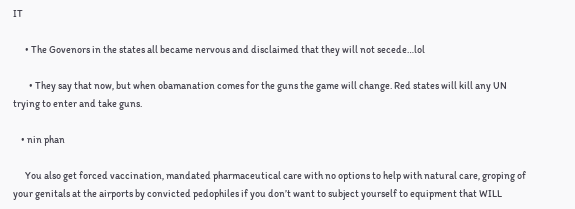IT

      • The Govenors in the states all became nervous and disclaimed that they will not secede…lol

        • They say that now, but when obamanation comes for the guns the game will change. Red states will kill any UN trying to enter and take guns.

    • nin phan

      You also get forced vaccination, mandated pharmaceutical care with no options to help with natural care, groping of your genitals at the airports by convicted pedophiles if you don’t want to subject yourself to equipment that WILL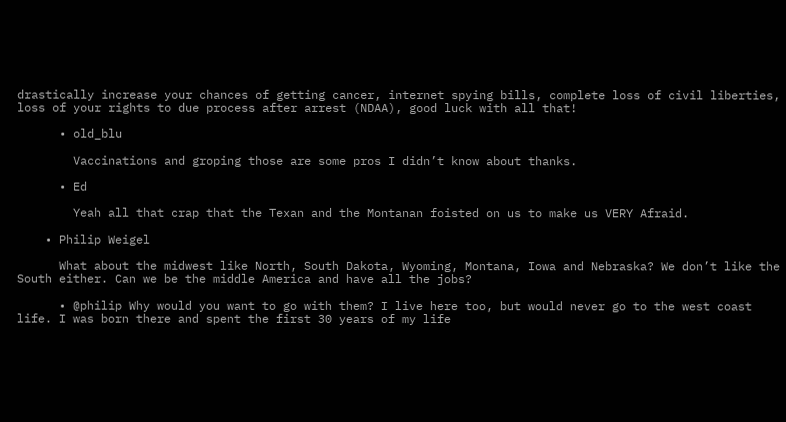drastically increase your chances of getting cancer, internet spying bills, complete loss of civil liberties, loss of your rights to due process after arrest (NDAA), good luck with all that!

      • old_blu

        Vaccinations and groping those are some pros I didn’t know about thanks.

      • Ed

        Yeah all that crap that the Texan and the Montanan foisted on us to make us VERY Afraid.

    • Philip Weigel

      What about the midwest like North, South Dakota, Wyoming, Montana, Iowa and Nebraska? We don’t like the South either. Can we be the middle America and have all the jobs?

      • @philip Why would you want to go with them? I live here too, but would never go to the west coast life. I was born there and spent the first 30 years of my life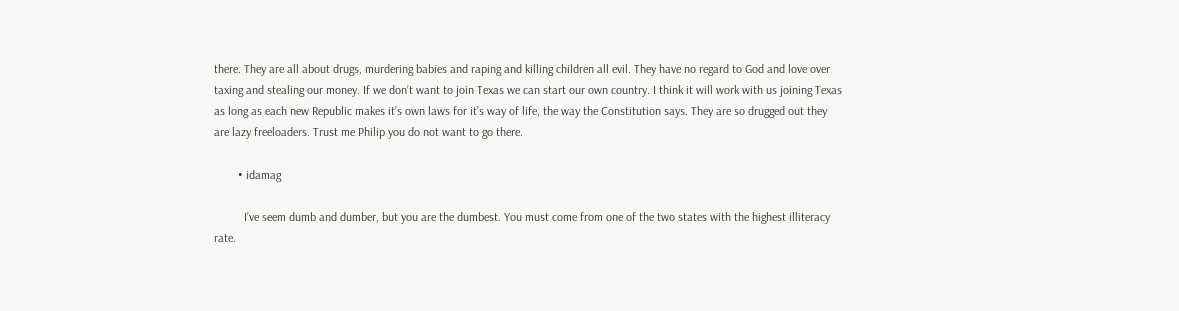there. They are all about drugs, murdering babies and raping and killing children all evil. They have no regard to God and love over taxing and stealing our money. If we don’t want to join Texas we can start our own country. I think it will work with us joining Texas as long as each new Republic makes it’s own laws for it’s way of life, the way the Constitution says. They are so drugged out they are lazy freeloaders. Trust me Philip you do not want to go there.

        • idamag

          I’ve seem dumb and dumber, but you are the dumbest. You must come from one of the two states with the highest illiteracy rate.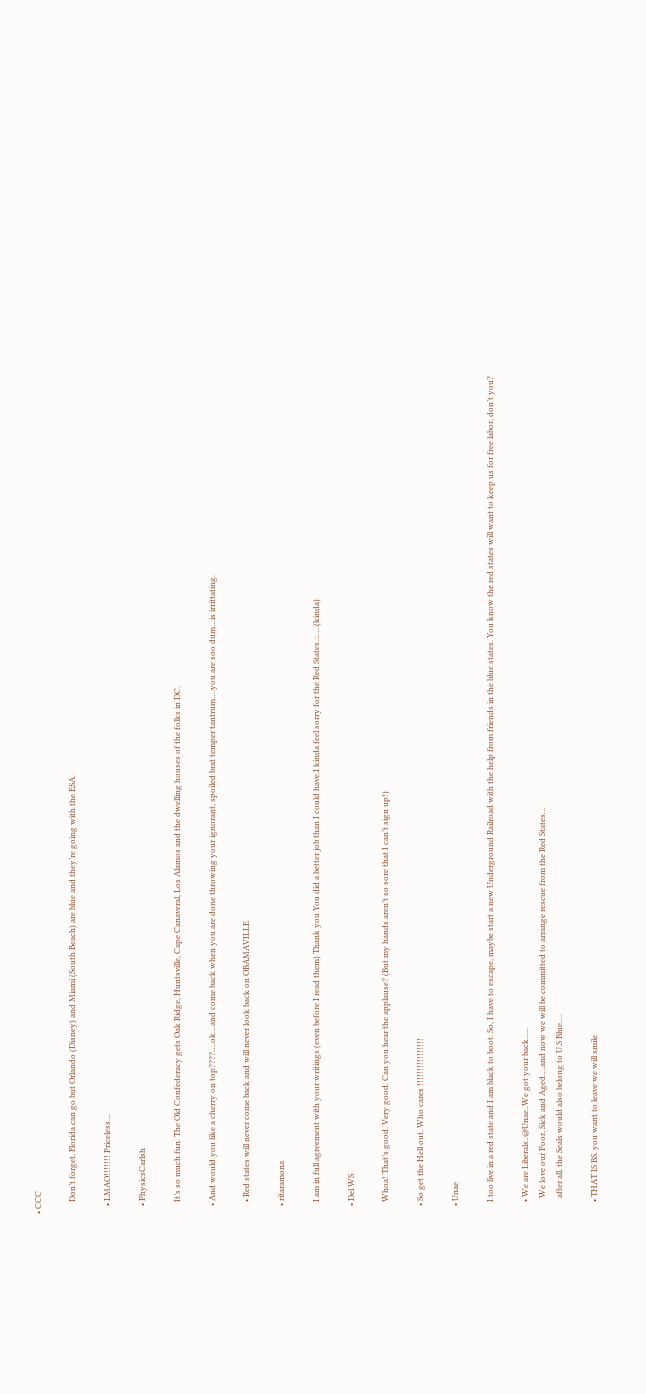• CCC

      Don’t forget, Florida can go but Orlando (Disney) and Miami (South Beach) are blue and they’re going with the ESA.

    • LMAO!!!!!!! Priceless…

    • PhysicsCarlsh

      It’s so much fun. The Old Confederacy gets Oak Ridge, Huntsville, Cape Canaveral, Los Alamos and the dwelling houses of the folks in DC.

    • And would you like a cherry on top????….ok…and come back when you are done throwing your ignorant, spoiled brat temper tantrum….you are soo dum…is irrittating.

      • Red states will never come back and will never look back on OBAMAVILLE

    • ritaramona

      I am in full agreement with your writings (even before I read them) Thank you You did a better job than I could have.I kinda feel sorry for the Red States…….(kinda)

    • Del WS

      Whoa! That’s good. Very good. Can you hear the applause? (But my hands aren’t so sore that I can’t sign up!)

    • So get the Hell out. Who cares !!!!!!!!!!!!!!!!

    • Unae

      I too live in a red state and I am black to boot. So, I have to escape, maybe start a new Underground Railroad with the help from friends in the blue states. You know the red states will want to keep us for free labor, don’t you?

      • We are Liberals..@Unae..We got your back…..
        We love our Poor, Sick and Aged….and now we will be committed to arrange rescue from the Red States…
        after all, the Seals would also belong to U.S Blue….

      • THAT IS BS. you want to leave we will smile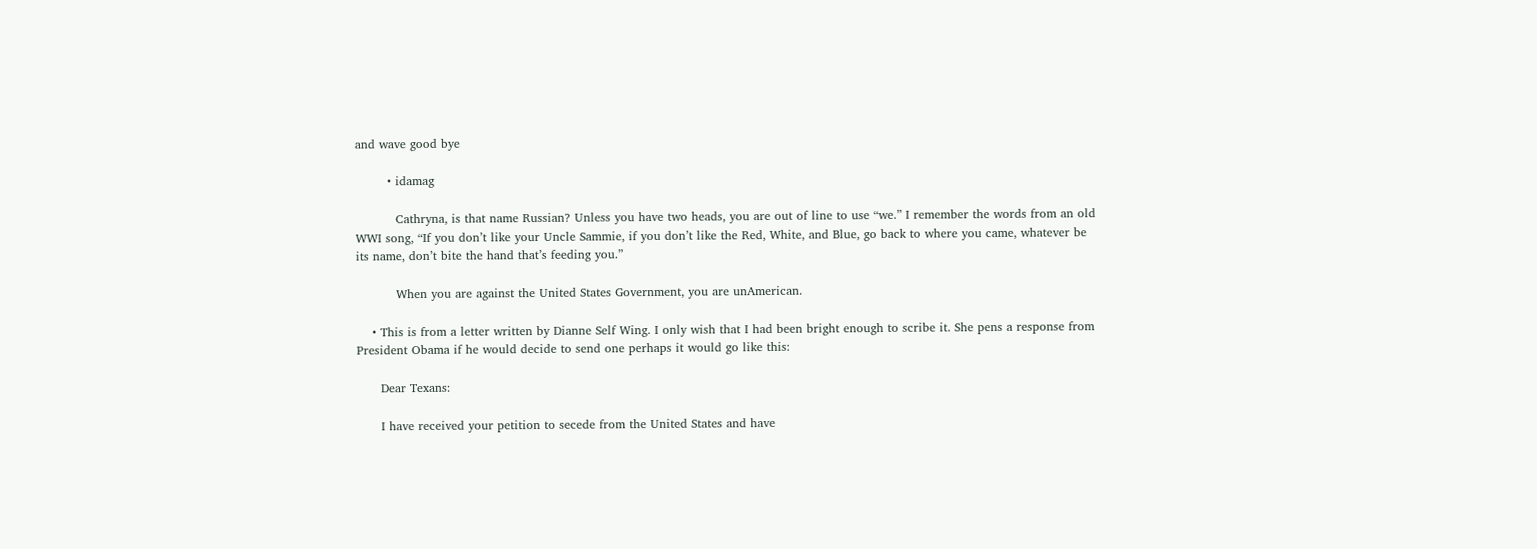and wave good bye

        • idamag

          Cathryna, is that name Russian? Unless you have two heads, you are out of line to use “we.” I remember the words from an old WWI song, “If you don’t like your Uncle Sammie, if you don’t like the Red, White, and Blue, go back to where you came, whatever be its name, don’t bite the hand that’s feeding you.”

          When you are against the United States Government, you are unAmerican.

    • This is from a letter written by Dianne Self Wing. I only wish that I had been bright enough to scribe it. She pens a response from President Obama if he would decide to send one perhaps it would go like this:

      Dear Texans:

      I have received your petition to secede from the United States and have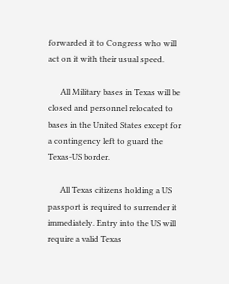forwarded it to Congress who will act on it with their usual speed.

      All Military bases in Texas will be closed and personnel relocated to bases in the United States except for a contingency left to guard the Texas-US border.

      All Texas citizens holding a US passport is required to surrender it immediately. Entry into the US will require a valid Texas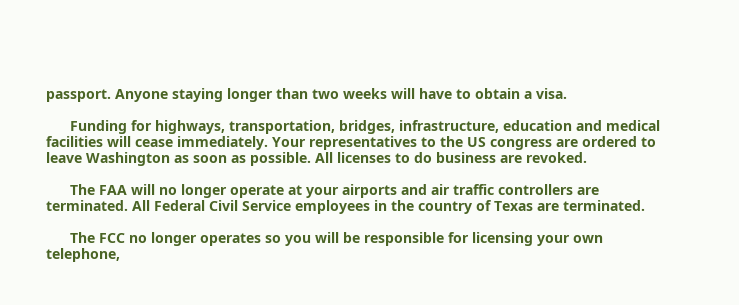passport. Anyone staying longer than two weeks will have to obtain a visa.

      Funding for highways, transportation, bridges, infrastructure, education and medical facilities will cease immediately. Your representatives to the US congress are ordered to leave Washington as soon as possible. All licenses to do business are revoked.

      The FAA will no longer operate at your airports and air traffic controllers are terminated. All Federal Civil Service employees in the country of Texas are terminated.

      The FCC no longer operates so you will be responsible for licensing your own telephone,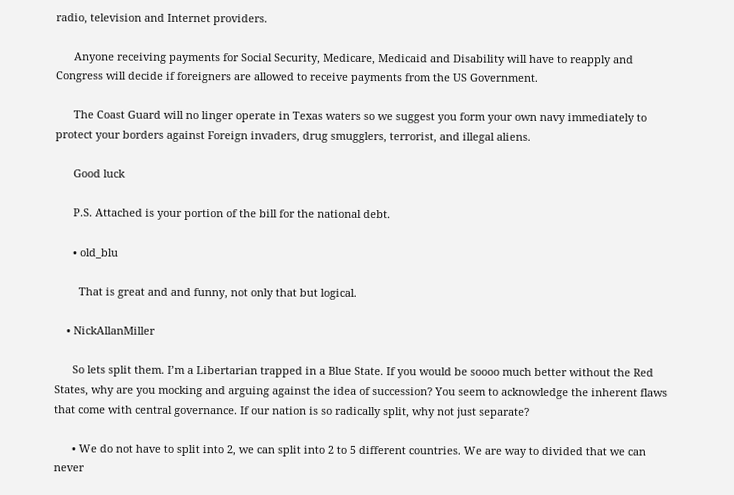radio, television and Internet providers.

      Anyone receiving payments for Social Security, Medicare, Medicaid and Disability will have to reapply and Congress will decide if foreigners are allowed to receive payments from the US Government.

      The Coast Guard will no linger operate in Texas waters so we suggest you form your own navy immediately to protect your borders against Foreign invaders, drug smugglers, terrorist, and illegal aliens.

      Good luck

      P.S. Attached is your portion of the bill for the national debt.

      • old_blu

        That is great and and funny, not only that but logical.

    • NickAllanMiller

      So lets split them. I’m a Libertarian trapped in a Blue State. If you would be soooo much better without the Red States, why are you mocking and arguing against the idea of succession? You seem to acknowledge the inherent flaws that come with central governance. If our nation is so radically split, why not just separate?

      • We do not have to split into 2, we can split into 2 to 5 different countries. We are way to divided that we can never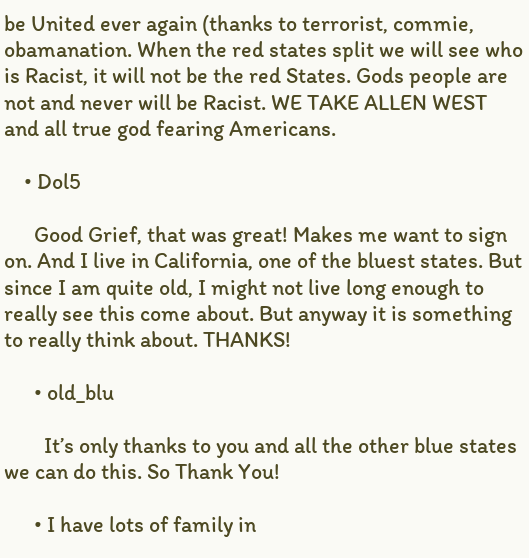be United ever again (thanks to terrorist, commie, obamanation. When the red states split we will see who is Racist, it will not be the red States. Gods people are not and never will be Racist. WE TAKE ALLEN WEST and all true god fearing Americans.

    • Dol5

      Good Grief, that was great! Makes me want to sign on. And I live in California, one of the bluest states. But since I am quite old, I might not live long enough to really see this come about. But anyway it is something to really think about. THANKS!

      • old_blu

        It’s only thanks to you and all the other blue states we can do this. So Thank You!

      • I have lots of family in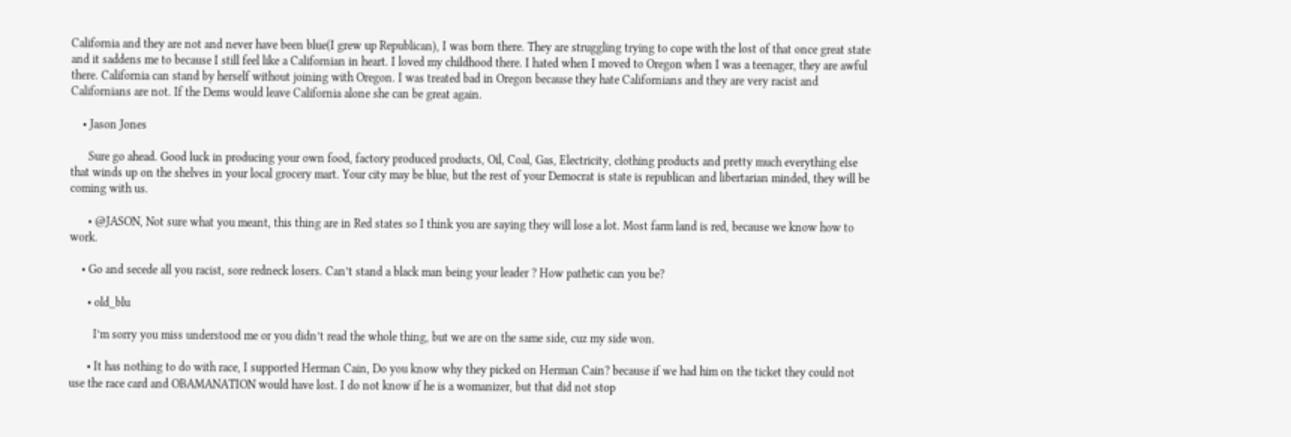California and they are not and never have been blue(I grew up Republican), I was born there. They are struggling trying to cope with the lost of that once great state and it saddens me to because I still feel like a Californian in heart. I loved my childhood there. I hated when I moved to Oregon when I was a teenager, they are awful there. California can stand by herself without joining with Oregon. I was treated bad in Oregon because they hate Californians and they are very racist and Californians are not. If the Dems would leave California alone she can be great again.

    • Jason Jones

      Sure go ahead. Good luck in producing your own food, factory produced products, Oil, Coal, Gas, Electricity, clothing products and pretty much everything else that winds up on the shelves in your local grocery mart. Your city may be blue, but the rest of your Democrat is state is republican and libertarian minded, they will be coming with us.

      • @JASON, Not sure what you meant, this thing are in Red states so I think you are saying they will lose a lot. Most farm land is red, because we know how to work.

    • Go and secede all you racist, sore redneck losers. Can’t stand a black man being your leader ? How pathetic can you be?

      • old_blu

        I’m sorry you miss understood me or you didn’t read the whole thing, but we are on the same side, cuz my side won.

      • It has nothing to do with race, I supported Herman Cain, Do you know why they picked on Herman Cain? because if we had him on the ticket they could not use the race card and OBAMANATION would have lost. I do not know if he is a womanizer, but that did not stop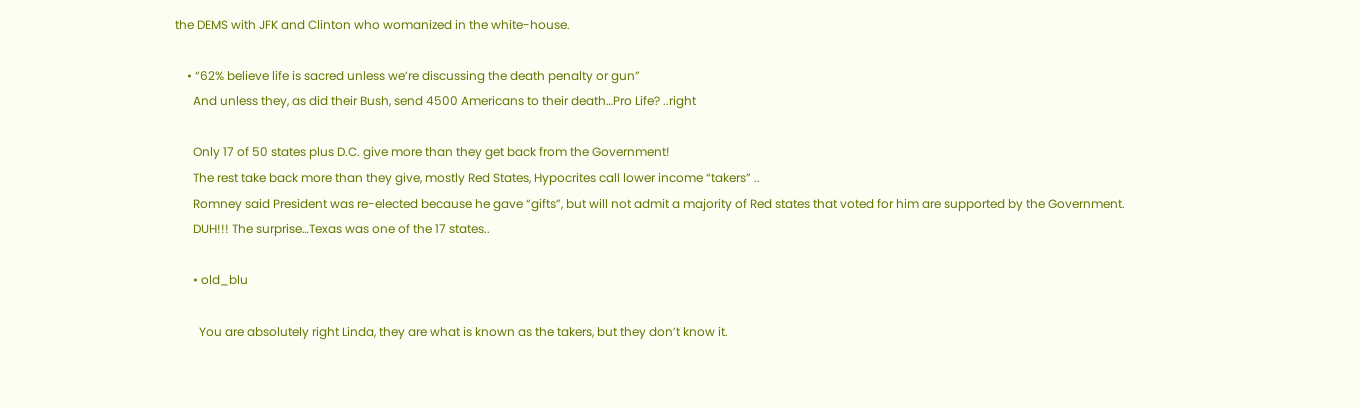the DEMS with JFK and Clinton who womanized in the white-house.

    • “62% believe life is sacred unless we’re discussing the death penalty or gun”
      And unless they, as did their Bush, send 4500 Americans to their death…Pro Life? ..right

      Only 17 of 50 states plus D.C. give more than they get back from the Government!
      The rest take back more than they give, mostly Red States, Hypocrites call lower income “takers” ..
      Romney said President was re-elected because he gave “gifts”, but will not admit a majority of Red states that voted for him are supported by the Government.
      DUH!!! The surprise…Texas was one of the 17 states..

      • old_blu

        You are absolutely right Linda, they are what is known as the takers, but they don’t know it.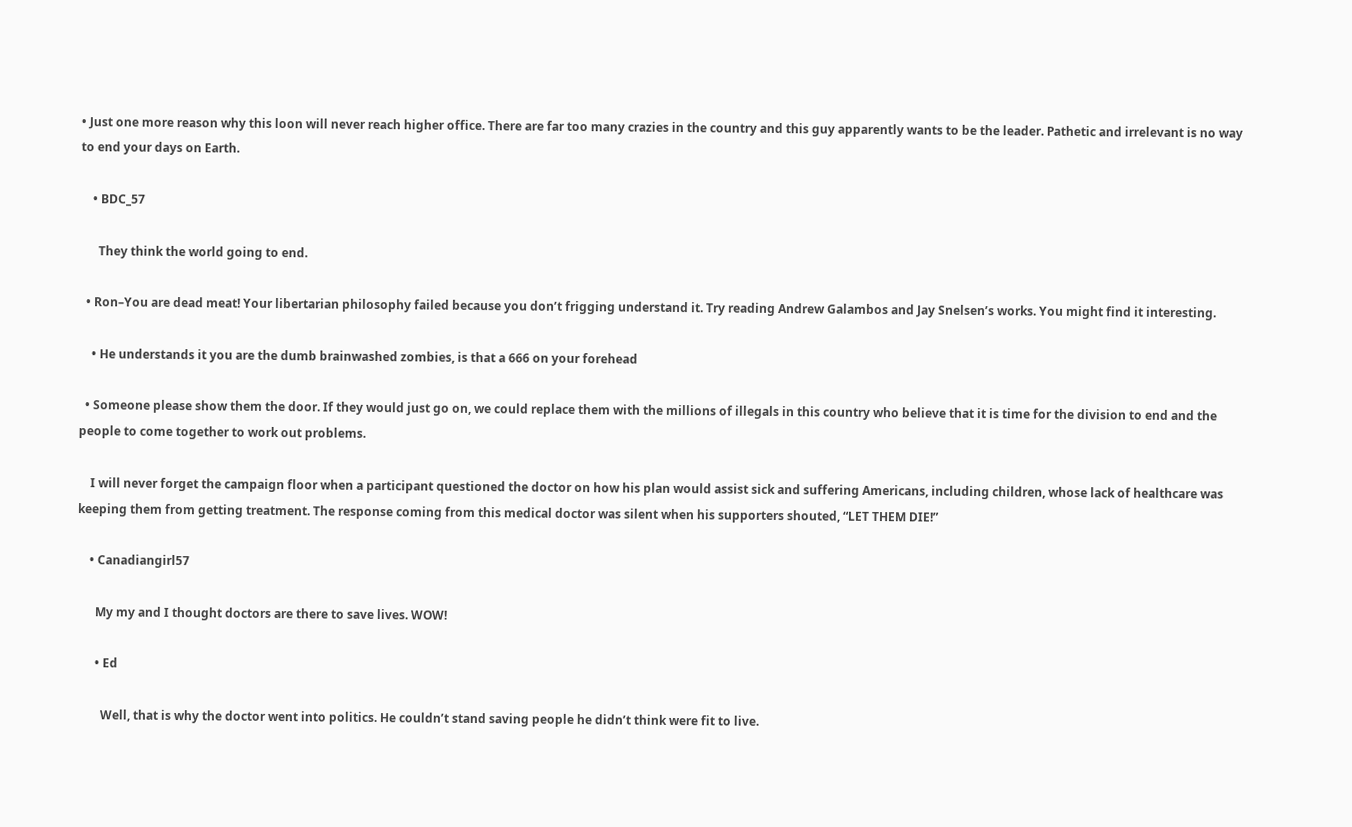• Just one more reason why this loon will never reach higher office. There are far too many crazies in the country and this guy apparently wants to be the leader. Pathetic and irrelevant is no way to end your days on Earth.

    • BDC_57

      They think the world going to end.

  • Ron–You are dead meat! Your libertarian philosophy failed because you don’t frigging understand it. Try reading Andrew Galambos and Jay Snelsen’s works. You might find it interesting.

    • He understands it you are the dumb brainwashed zombies, is that a 666 on your forehead

  • Someone please show them the door. If they would just go on, we could replace them with the millions of illegals in this country who believe that it is time for the division to end and the people to come together to work out problems.

    I will never forget the campaign floor when a participant questioned the doctor on how his plan would assist sick and suffering Americans, including children, whose lack of healthcare was keeping them from getting treatment. The response coming from this medical doctor was silent when his supporters shouted, “LET THEM DIE!”

    • Canadiangirl57

      My my and I thought doctors are there to save lives. WOW!

      • Ed

        Well, that is why the doctor went into politics. He couldn’t stand saving people he didn’t think were fit to live.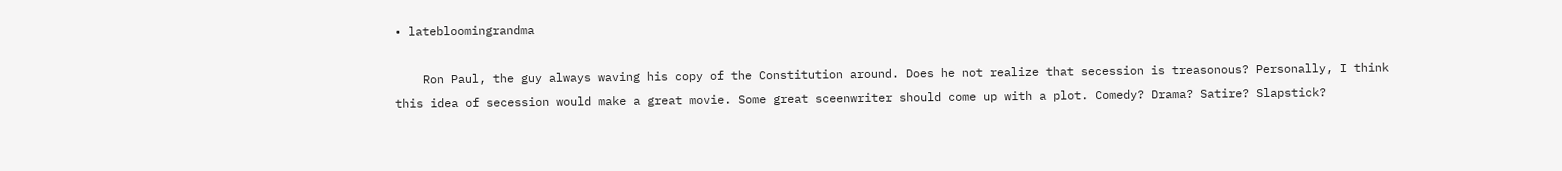• latebloomingrandma

    Ron Paul, the guy always waving his copy of the Constitution around. Does he not realize that secession is treasonous? Personally, I think this idea of secession would make a great movie. Some great sceenwriter should come up with a plot. Comedy? Drama? Satire? Slapstick?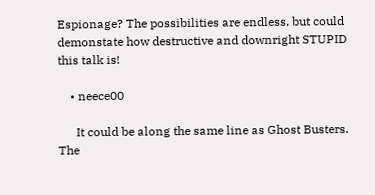Espionage? The possibilities are endless, but could demonstate how destructive and downright STUPID this talk is!

    • neece00

      It could be along the same line as Ghost Busters. The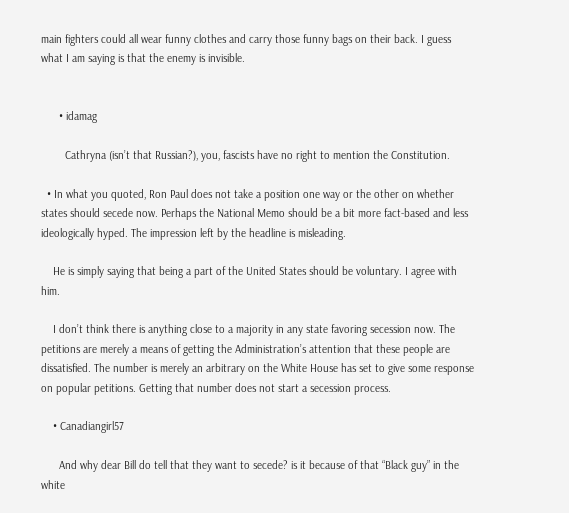main fighters could all wear funny clothes and carry those funny bags on their back. I guess what I am saying is that the enemy is invisible.


      • idamag

        Cathryna (isn’t that Russian?), you, fascists have no right to mention the Constitution.

  • In what you quoted, Ron Paul does not take a position one way or the other on whether states should secede now. Perhaps the National Memo should be a bit more fact-based and less ideologically hyped. The impression left by the headline is misleading.

    He is simply saying that being a part of the United States should be voluntary. I agree with him.

    I don’t think there is anything close to a majority in any state favoring secession now. The petitions are merely a means of getting the Administration’s attention that these people are dissatisfied. The number is merely an arbitrary on the White House has set to give some response on popular petitions. Getting that number does not start a secession process.

    • Canadiangirl57

      And why dear Bill do tell that they want to secede? is it because of that “Black guy” in the white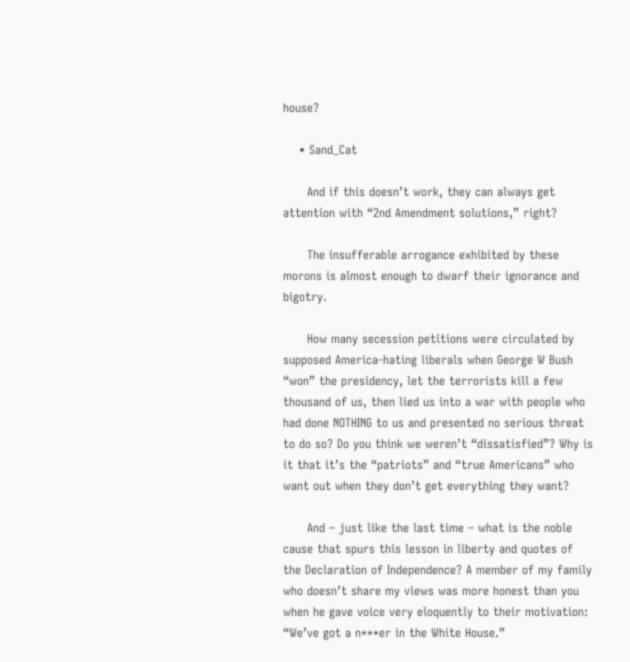house?

    • Sand_Cat

      And if this doesn’t work, they can always get attention with “2nd Amendment solutions,” right?

      The insufferable arrogance exhibited by these morons is almost enough to dwarf their ignorance and bigotry.

      How many secession petitions were circulated by supposed America-hating liberals when George W Bush “won” the presidency, let the terrorists kill a few thousand of us, then lied us into a war with people who had done NOTHING to us and presented no serious threat to do so? Do you think we weren’t “dissatisfied”? Why is it that it’s the “patriots” and “true Americans” who want out when they don’t get everything they want?

      And – just like the last time – what is the noble cause that spurs this lesson in liberty and quotes of the Declaration of Independence? A member of my family who doesn’t share my views was more honest than you when he gave voice very eloquently to their motivation: “We’ve got a n***er in the White House.”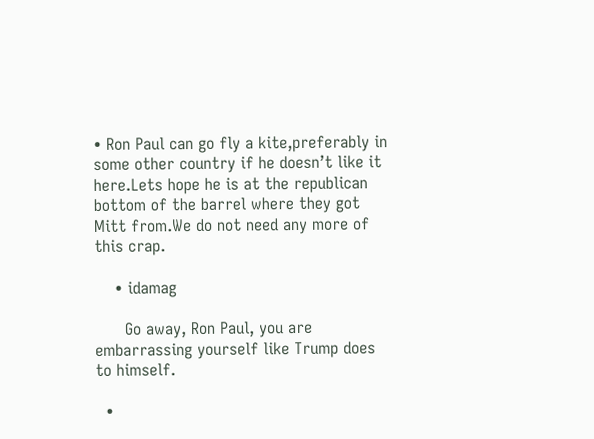• Ron Paul can go fly a kite,preferably in some other country if he doesn’t like it here.Lets hope he is at the republican bottom of the barrel where they got Mitt from.We do not need any more of this crap.

    • idamag

      Go away, Ron Paul, you are embarrassing yourself like Trump does to himself.

  •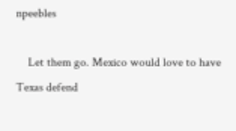npeebles

    Let them go. Mexico would love to have Texas defend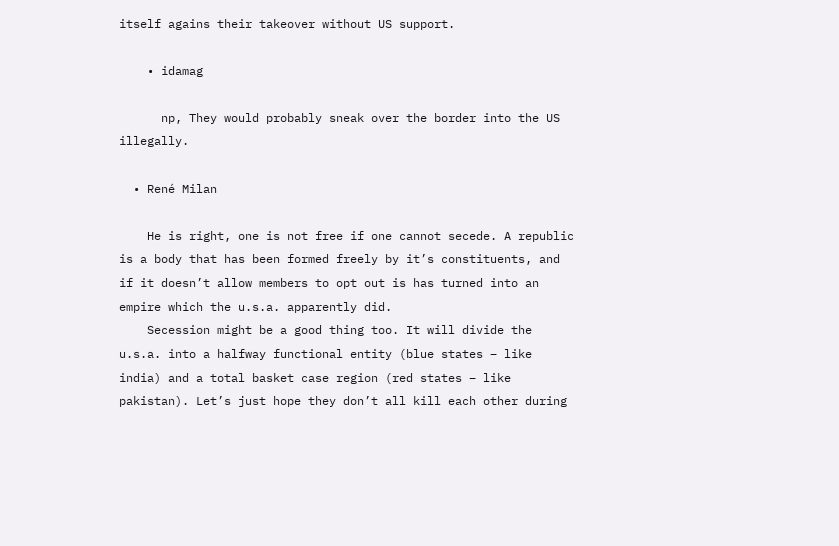itself agains their takeover without US support.

    • idamag

      np, They would probably sneak over the border into the US illegally.

  • René Milan

    He is right, one is not free if one cannot secede. A republic is a body that has been formed freely by it’s constituents, and if it doesn’t allow members to opt out is has turned into an empire which the u.s.a. apparently did.
    Secession might be a good thing too. It will divide the u.s.a. into a halfway functional entity (blue states – like india) and a total basket case region (red states – like pakistan). Let’s just hope they don’t all kill each other during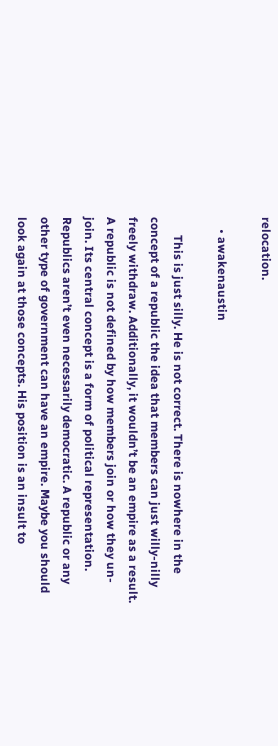relocation.

    • awakenaustin

      This is just silly. He is not correct. There is nowhere in the concept of a republic the idea that members can just willy-nilly freely withdraw. Additionally, it wouldn’t be an empire as a result. A republic is not defined by how members join or how they un-join. Its central concept is a form of political representation. Republics aren’t even necessarily democratic. A republic or any other type of government can have an empire. Maybe you should look again at those concepts. His position is an insult to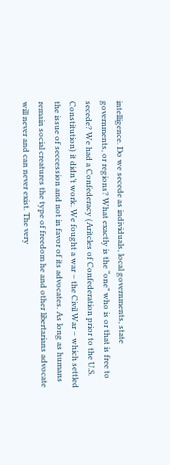intelligence. Do we secede as individuals, local governments, state governments, or regions? What exactly is the “one” who is or that is free to secede? We had a Confederacy (Aritcles of Confederation prior to the U.S. Constitution) it didn’t work. We fought a war – the Civil War – which settled the issue of seccession and not in favor of its advocates. As long as humans remain social creatures the type of freedom he and other libertarians advocate will never and can never exist. The very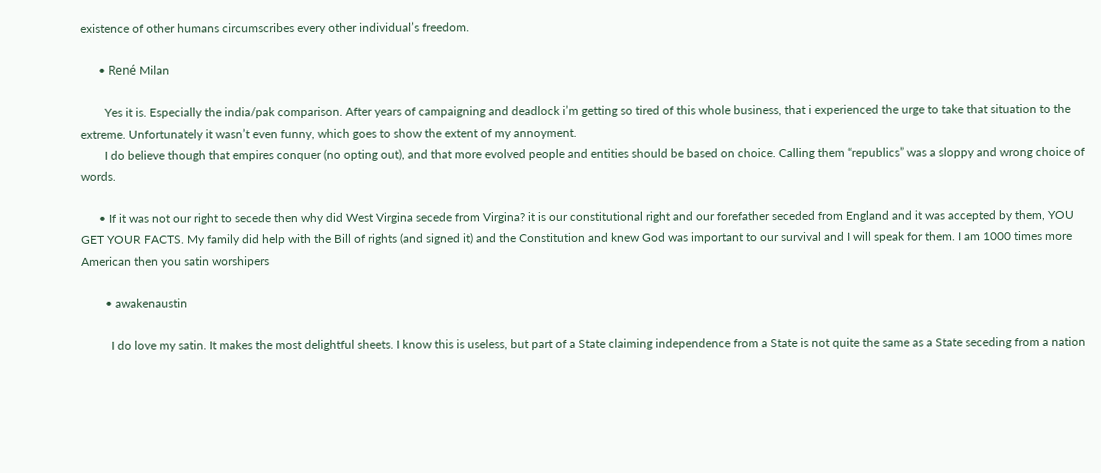existence of other humans circumscribes every other individual’s freedom.

      • René Milan

        Yes it is. Especially the india/pak comparison. After years of campaigning and deadlock i’m getting so tired of this whole business, that i experienced the urge to take that situation to the extreme. Unfortunately it wasn’t even funny, which goes to show the extent of my annoyment.
        I do believe though that empires conquer (no opting out), and that more evolved people and entities should be based on choice. Calling them “republics” was a sloppy and wrong choice of words.

      • If it was not our right to secede then why did West Virgina secede from Virgina? it is our constitutional right and our forefather seceded from England and it was accepted by them, YOU GET YOUR FACTS. My family did help with the Bill of rights (and signed it) and the Constitution and knew God was important to our survival and I will speak for them. I am 1000 times more American then you satin worshipers

        • awakenaustin

          I do love my satin. It makes the most delightful sheets. I know this is useless, but part of a State claiming independence from a State is not quite the same as a State seceding from a nation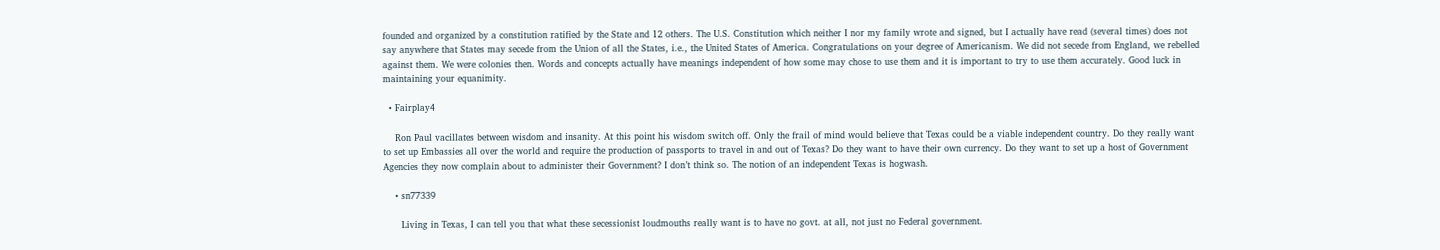founded and organized by a constitution ratified by the State and 12 others. The U.S. Constitution which neither I nor my family wrote and signed, but I actually have read (several times) does not say anywhere that States may secede from the Union of all the States, i.e., the United States of America. Congratulations on your degree of Americanism. We did not secede from England, we rebelled against them. We were colonies then. Words and concepts actually have meanings independent of how some may chose to use them and it is important to try to use them accurately. Good luck in maintaining your equanimity.

  • Fairplay4

    Ron Paul vacillates between wisdom and insanity. At this point his wisdom switch off. Only the frail of mind would believe that Texas could be a viable independent country. Do they really want to set up Embassies all over the world and require the production of passports to travel in and out of Texas? Do they want to have their own currency. Do they want to set up a host of Government Agencies they now complain about to administer their Government? I don’t think so. The notion of an independent Texas is hogwash.

    • sn77339

      Living in Texas, I can tell you that what these secessionist loudmouths really want is to have no govt. at all, not just no Federal government.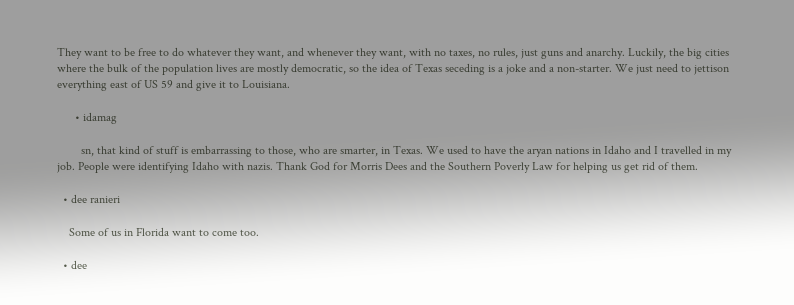They want to be free to do whatever they want, and whenever they want, with no taxes, no rules, just guns and anarchy. Luckily, the big cities where the bulk of the population lives are mostly democratic, so the idea of Texas seceding is a joke and a non-starter. We just need to jettison everything east of US 59 and give it to Louisiana.

      • idamag

        sn, that kind of stuff is embarrassing to those, who are smarter, in Texas. We used to have the aryan nations in Idaho and I travelled in my job. People were identifying Idaho with nazis. Thank God for Morris Dees and the Southern Poverly Law for helping us get rid of them.

  • dee ranieri

    Some of us in Florida want to come too.

  • dee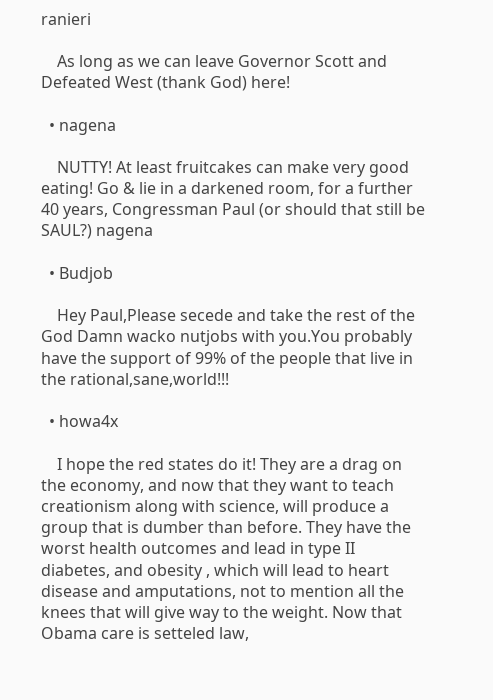ranieri

    As long as we can leave Governor Scott and Defeated West (thank God) here!

  • nagena

    NUTTY! At least fruitcakes can make very good eating! Go & lie in a darkened room, for a further 40 years, Congressman Paul (or should that still be SAUL?) nagena

  • Budjob

    Hey Paul,Please secede and take the rest of the God Damn wacko nutjobs with you.You probably have the support of 99% of the people that live in the rational,sane,world!!!

  • howa4x

    I hope the red states do it! They are a drag on the economy, and now that they want to teach creationism along with science, will produce a group that is dumber than before. They have the worst health outcomes and lead in type II diabetes, and obesity , which will lead to heart disease and amputations, not to mention all the knees that will give way to the weight. Now that Obama care is setteled law,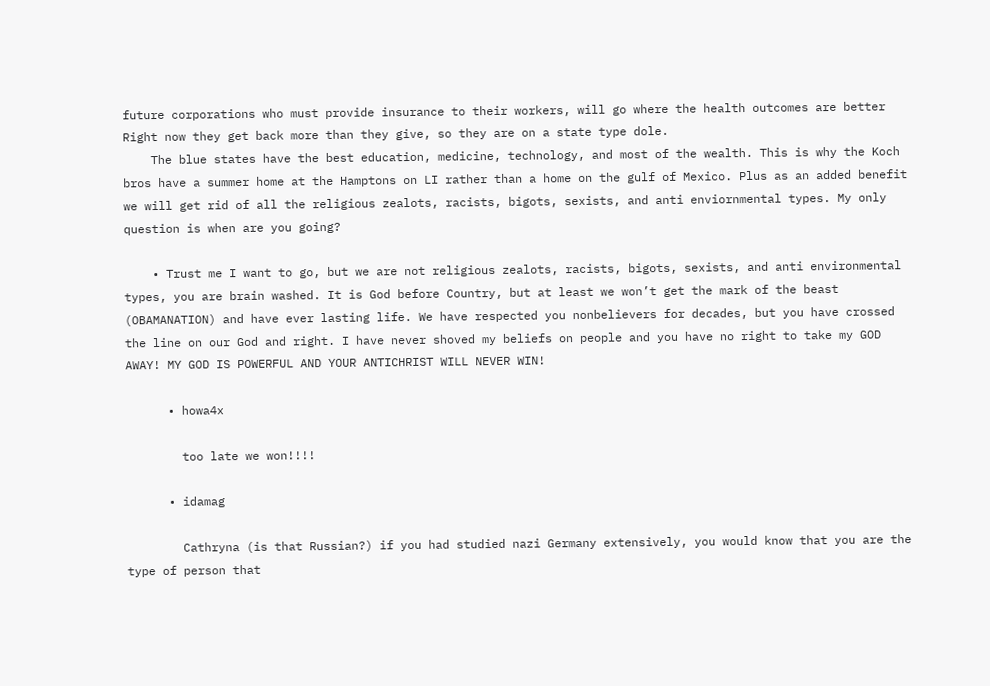future corporations who must provide insurance to their workers, will go where the health outcomes are better Right now they get back more than they give, so they are on a state type dole.
    The blue states have the best education, medicine, technology, and most of the wealth. This is why the Koch bros have a summer home at the Hamptons on LI rather than a home on the gulf of Mexico. Plus as an added benefit we will get rid of all the religious zealots, racists, bigots, sexists, and anti enviornmental types. My only question is when are you going?

    • Trust me I want to go, but we are not religious zealots, racists, bigots, sexists, and anti environmental types, you are brain washed. It is God before Country, but at least we won’t get the mark of the beast (OBAMANATION) and have ever lasting life. We have respected you nonbelievers for decades, but you have crossed the line on our God and right. I have never shoved my beliefs on people and you have no right to take my GOD AWAY! MY GOD IS POWERFUL AND YOUR ANTICHRIST WILL NEVER WIN!

      • howa4x

        too late we won!!!!

      • idamag

        Cathryna (is that Russian?) if you had studied nazi Germany extensively, you would know that you are the type of person that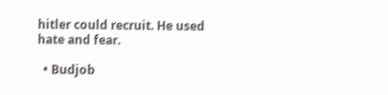hitler could recruit. He used hate and fear.

  • Budjob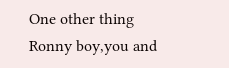One other thing Ronny boy,you and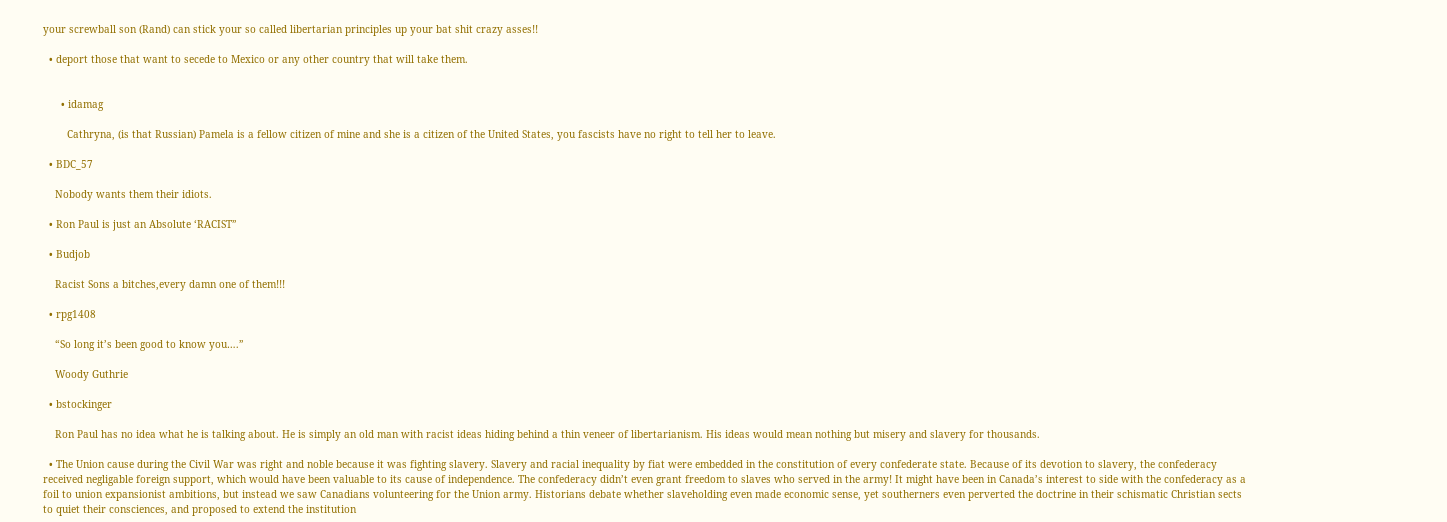your screwball son (Rand) can stick your so called libertarian principles up your bat shit crazy asses!!

  • deport those that want to secede to Mexico or any other country that will take them.


      • idamag

        Cathryna, (is that Russian) Pamela is a fellow citizen of mine and she is a citizen of the United States, you fascists have no right to tell her to leave.

  • BDC_57

    Nobody wants them their idiots.

  • Ron Paul is just an Absolute ‘RACIST”

  • Budjob

    Racist Sons a bitches,every damn one of them!!!

  • rpg1408

    “So long it’s been good to know you….”

    Woody Guthrie

  • bstockinger

    Ron Paul has no idea what he is talking about. He is simply an old man with racist ideas hiding behind a thin veneer of libertarianism. His ideas would mean nothing but misery and slavery for thousands.

  • The Union cause during the Civil War was right and noble because it was fighting slavery. Slavery and racial inequality by fiat were embedded in the constitution of every confederate state. Because of its devotion to slavery, the confederacy received negligable foreign support, which would have been valuable to its cause of independence. The confederacy didn’t even grant freedom to slaves who served in the army! It might have been in Canada’s interest to side with the confederacy as a foil to union expansionist ambitions, but instead we saw Canadians volunteering for the Union army. Historians debate whether slaveholding even made economic sense, yet southerners even perverted the doctrine in their schismatic Christian sects to quiet their consciences, and proposed to extend the institution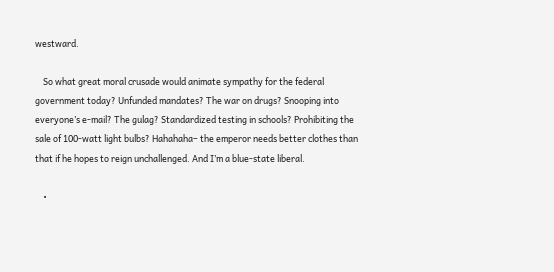westward.

    So what great moral crusade would animate sympathy for the federal government today? Unfunded mandates? The war on drugs? Snooping into everyone’s e-mail? The gulag? Standardized testing in schools? Prohibiting the sale of 100-watt light bulbs? Hahahaha– the emperor needs better clothes than that if he hopes to reign unchallenged. And I’m a blue-state liberal.

    •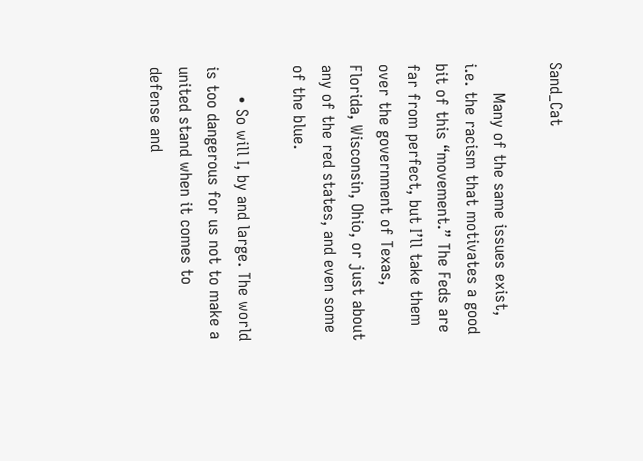Sand_Cat

      Many of the same issues exist, i.e. the racism that motivates a good bit of this “movement.” The Feds are far from perfect, but I’ll take them over the government of Texas, Florida, Wisconsin, Ohio, or just about any of the red states, and even some of the blue.

      • So will I, by and large. The world is too dangerous for us not to make a united stand when it comes to defense and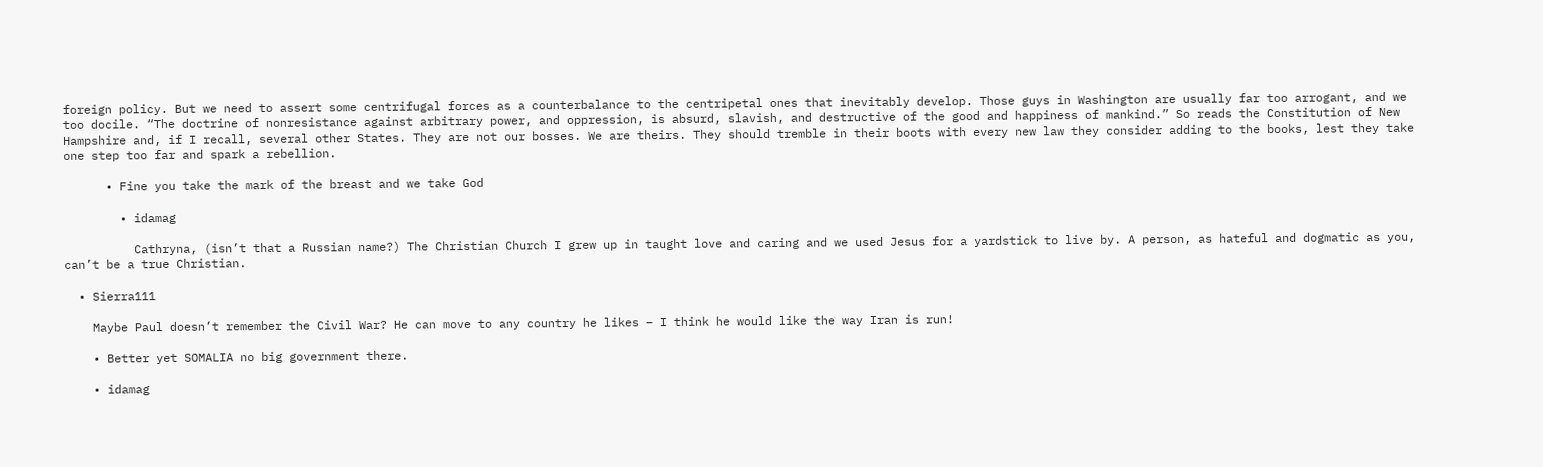foreign policy. But we need to assert some centrifugal forces as a counterbalance to the centripetal ones that inevitably develop. Those guys in Washington are usually far too arrogant, and we too docile. “The doctrine of nonresistance against arbitrary power, and oppression, is absurd, slavish, and destructive of the good and happiness of mankind.” So reads the Constitution of New Hampshire and, if I recall, several other States. They are not our bosses. We are theirs. They should tremble in their boots with every new law they consider adding to the books, lest they take one step too far and spark a rebellion.

      • Fine you take the mark of the breast and we take God

        • idamag

          Cathryna, (isn’t that a Russian name?) The Christian Church I grew up in taught love and caring and we used Jesus for a yardstick to live by. A person, as hateful and dogmatic as you, can’t be a true Christian.

  • Sierra111

    Maybe Paul doesn’t remember the Civil War? He can move to any country he likes – I think he would like the way Iran is run!

    • Better yet SOMALIA no big government there.

    • idamag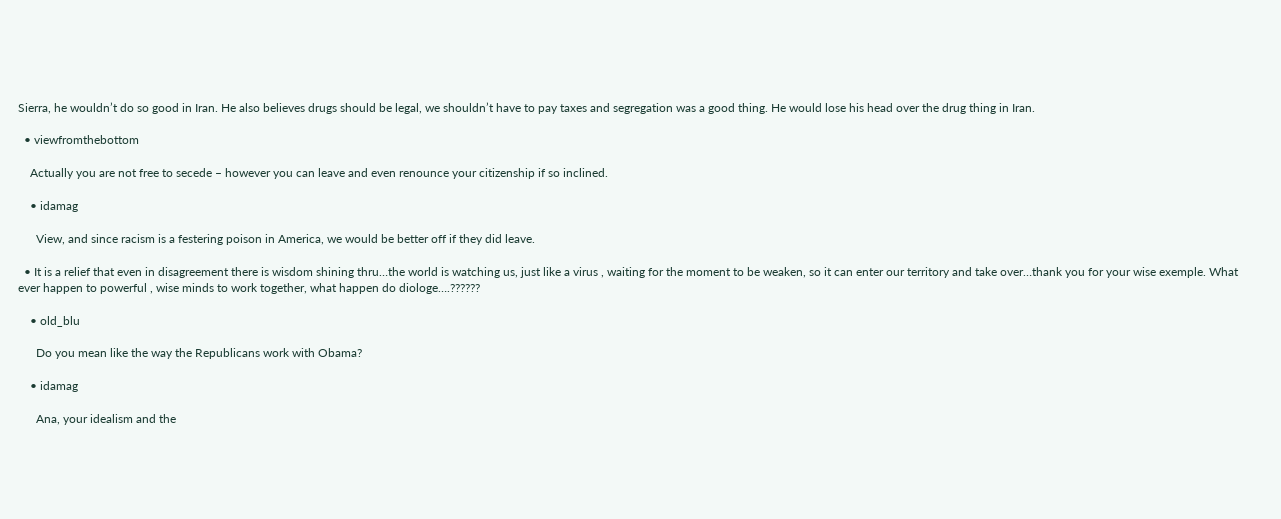Sierra, he wouldn’t do so good in Iran. He also believes drugs should be legal, we shouldn’t have to pay taxes and segregation was a good thing. He would lose his head over the drug thing in Iran.

  • viewfromthebottom

    Actually you are not free to secede – however you can leave and even renounce your citizenship if so inclined.

    • idamag

      View, and since racism is a festering poison in America, we would be better off if they did leave.

  • It is a relief that even in disagreement there is wisdom shining thru…the world is watching us, just like a virus , waiting for the moment to be weaken, so it can enter our territory and take over…thank you for your wise exemple. What ever happen to powerful , wise minds to work together, what happen do diologe….??????

    • old_blu

      Do you mean like the way the Republicans work with Obama?

    • idamag

      Ana, your idealism and the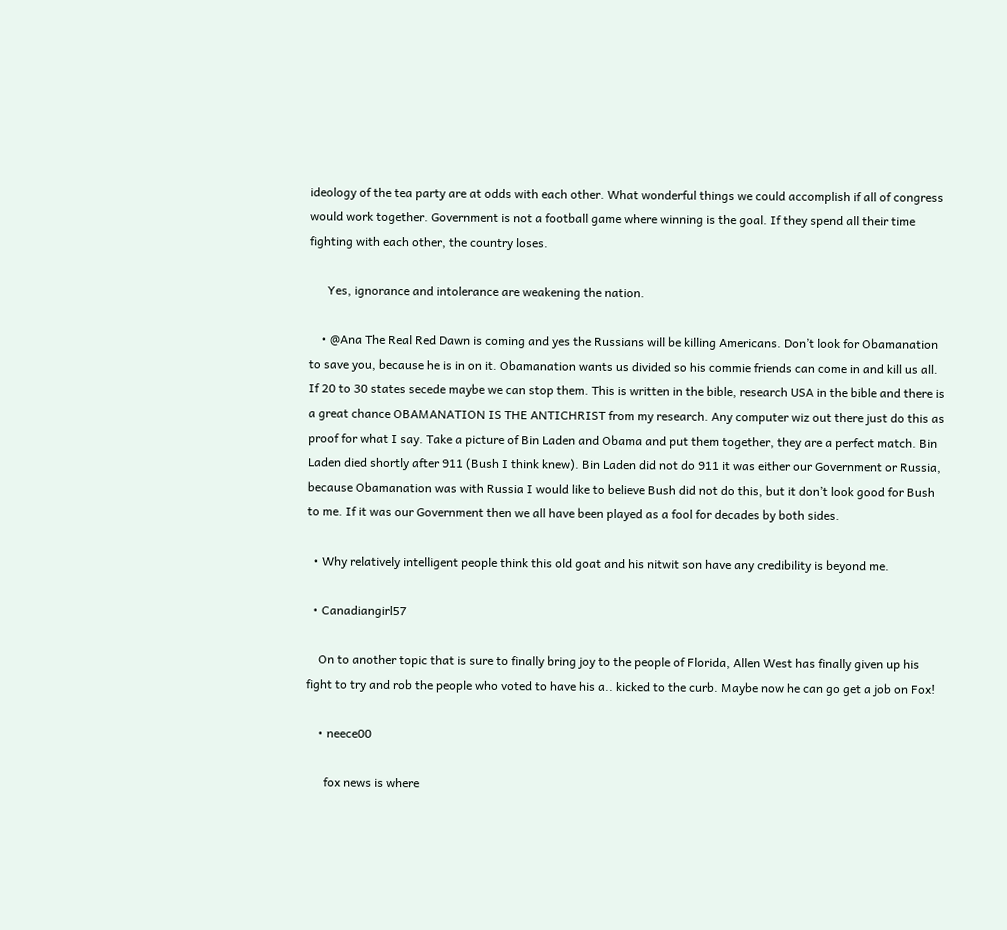ideology of the tea party are at odds with each other. What wonderful things we could accomplish if all of congress would work together. Government is not a football game where winning is the goal. If they spend all their time fighting with each other, the country loses.

      Yes, ignorance and intolerance are weakening the nation.

    • @Ana The Real Red Dawn is coming and yes the Russians will be killing Americans. Don’t look for Obamanation to save you, because he is in on it. Obamanation wants us divided so his commie friends can come in and kill us all. If 20 to 30 states secede maybe we can stop them. This is written in the bible, research USA in the bible and there is a great chance OBAMANATION IS THE ANTICHRIST from my research. Any computer wiz out there just do this as proof for what I say. Take a picture of Bin Laden and Obama and put them together, they are a perfect match. Bin Laden died shortly after 911 (Bush I think knew). Bin Laden did not do 911 it was either our Government or Russia, because Obamanation was with Russia I would like to believe Bush did not do this, but it don’t look good for Bush to me. If it was our Government then we all have been played as a fool for decades by both sides.

  • Why relatively intelligent people think this old goat and his nitwit son have any credibility is beyond me.

  • Canadiangirl57

    On to another topic that is sure to finally bring joy to the people of Florida, Allen West has finally given up his fight to try and rob the people who voted to have his a.. kicked to the curb. Maybe now he can go get a job on Fox!

    • neece00

      fox news is where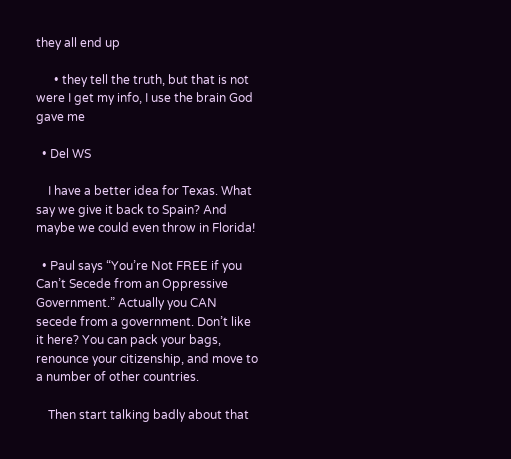they all end up

      • they tell the truth, but that is not were I get my info, I use the brain God gave me

  • Del WS

    I have a better idea for Texas. What say we give it back to Spain? And maybe we could even throw in Florida!

  • Paul says “You’re Not FREE if you Can’t Secede from an Oppressive Government.” Actually you CAN secede from a government. Don’t like it here? You can pack your bags, renounce your citizenship, and move to a number of other countries.

    Then start talking badly about that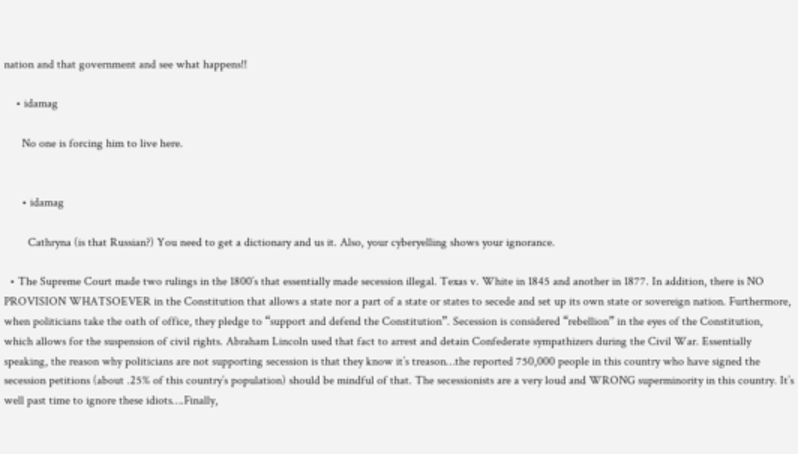nation and that government and see what happens!!

    • idamag

      No one is forcing him to live here.


      • idamag

        Cathryna (is that Russian?) You need to get a dictionary and us it. Also, your cyberyelling shows your ignorance.

  • The Supreme Court made two rulings in the 1800’s that essentially made secession illegal. Texas v. White in 1845 and another in 1877. In addition, there is NO PROVISION WHATSOEVER in the Constitution that allows a state nor a part of a state or states to secede and set up its own state or sovereign nation. Furthermore, when politicians take the oath of office, they pledge to “support and defend the Constitution”. Secession is considered “rebellion” in the eyes of the Constitution, which allows for the suspension of civil rights. Abraham Lincoln used that fact to arrest and detain Confederate sympathizers during the Civil War. Essentially speaking, the reason why politicians are not supporting secession is that they know it’s treason…the reported 750,000 people in this country who have signed the secession petitions (about .25% of this country’s population) should be mindful of that. The secessionists are a very loud and WRONG superminority in this country. It’s well past time to ignore these idiots….Finally,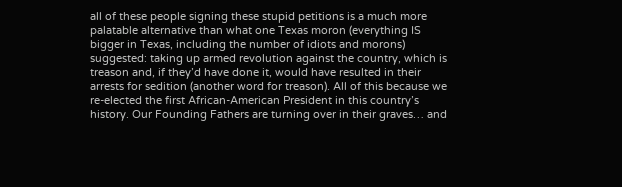all of these people signing these stupid petitions is a much more palatable alternative than what one Texas moron (everything IS bigger in Texas, including the number of idiots and morons) suggested: taking up armed revolution against the country, which is treason and, if they’d have done it, would have resulted in their arrests for sedition (another word for treason). All of this because we re-elected the first African-American President in this country’s history. Our Founding Fathers are turning over in their graves… and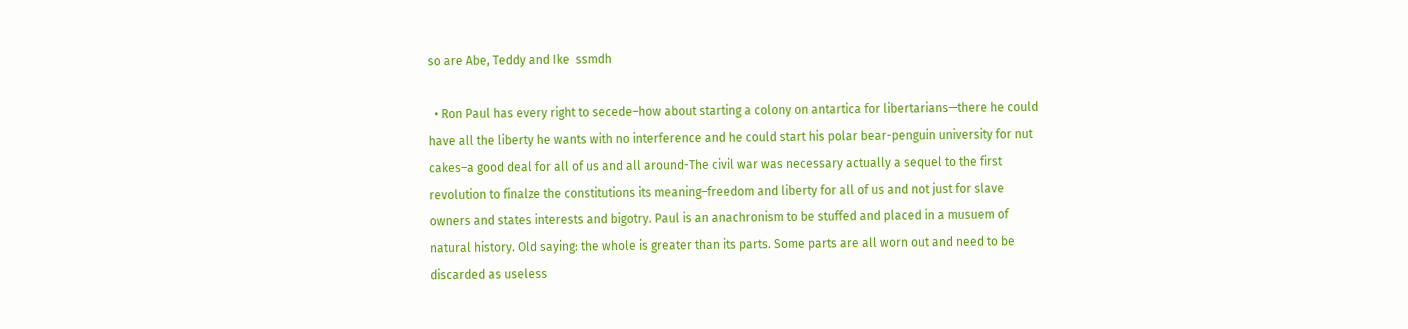so are Abe, Teddy and Ike  ssmdh

  • Ron Paul has every right to secede–how about starting a colony on antartica for libertarians—there he could have all the liberty he wants with no interference and he could start his polar bear-penguin university for nut cakes–a good deal for all of us and all around-The civil war was necessary actually a sequel to the first revolution to finalze the constitutions its meaning–freedom and liberty for all of us and not just for slave owners and states interests and bigotry. Paul is an anachronism to be stuffed and placed in a musuem of natural history. Old saying: the whole is greater than its parts. Some parts are all worn out and need to be discarded as useless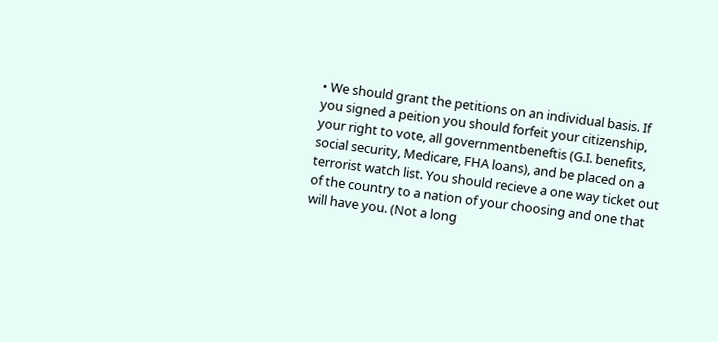• We should grant the petitions on an individual basis. If you signed a peition you should forfeit your citizenship, your right to vote, all governmentbeneftis (G.I. benefits, social security, Medicare, FHA loans), and be placed on a terrorist watch list. You should recieve a one way ticket out of the country to a nation of your choosing and one that will have you. (Not a long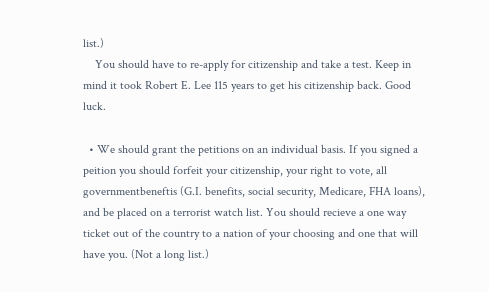list.)
    You should have to re-apply for citizenship and take a test. Keep in mind it took Robert E. Lee 115 years to get his citizenship back. Good luck.

  • We should grant the petitions on an individual basis. If you signed a peition you should forfeit your citizenship, your right to vote, all governmentbeneftis (G.I. benefits, social security, Medicare, FHA loans), and be placed on a terrorist watch list. You should recieve a one way ticket out of the country to a nation of your choosing and one that will have you. (Not a long list.)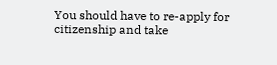You should have to re-apply for citizenship and take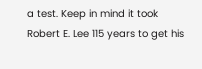a test. Keep in mind it took Robert E. Lee 115 years to get his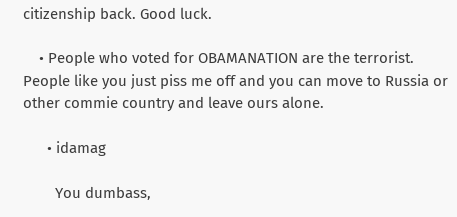citizenship back. Good luck.

    • People who voted for OBAMANATION are the terrorist. People like you just piss me off and you can move to Russia or other commie country and leave ours alone.

      • idamag

        You dumbass,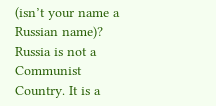(isn’t your name a Russian name)? Russia is not a Communist Country. It is a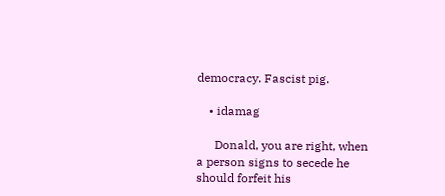democracy. Fascist pig.

    • idamag

      Donald, you are right, when a person signs to secede he should forfeit his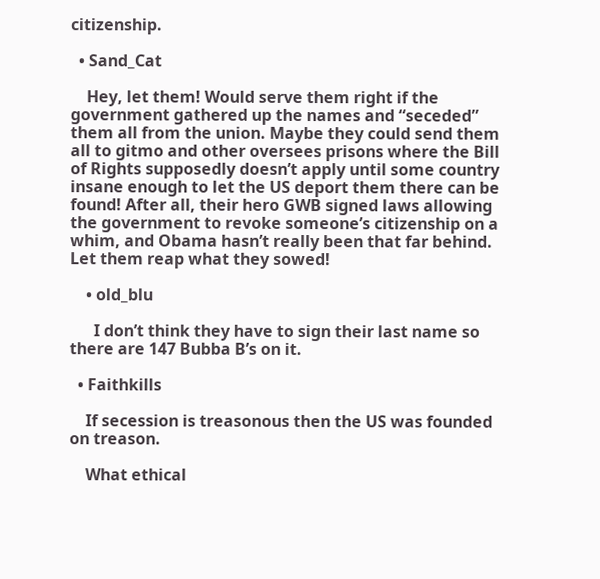citizenship.

  • Sand_Cat

    Hey, let them! Would serve them right if the government gathered up the names and “seceded” them all from the union. Maybe they could send them all to gitmo and other oversees prisons where the Bill of Rights supposedly doesn’t apply until some country insane enough to let the US deport them there can be found! After all, their hero GWB signed laws allowing the government to revoke someone’s citizenship on a whim, and Obama hasn’t really been that far behind. Let them reap what they sowed!

    • old_blu

      I don’t think they have to sign their last name so there are 147 Bubba B’s on it.

  • Faithkills

    If secession is treasonous then the US was founded on treason.

    What ethical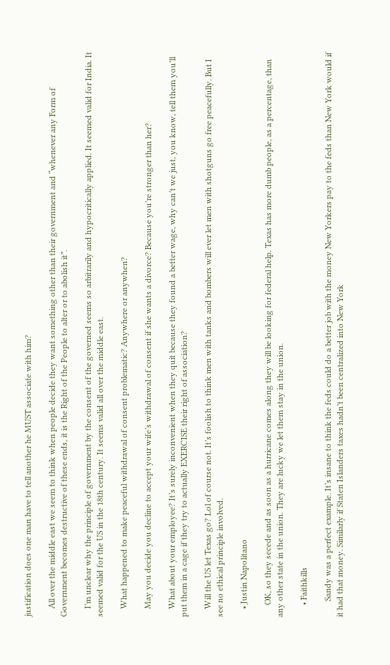justification does one man have to tell another he MUST associate with him?

    All over the middle east we seem to think when people decide they want something other than their government and “whenever any Form of Government becomes destructive of these ends, it is the Right of the People to alter or to abolish it”.

    I’m unclear why the principle of government by the consent of the governed seems so arbitrarily and hypocritically applied. It seemed valid for India. It seemed valid for the US in the 18th century. It seems valid all over the middle east.

    What happened to make peaceful withdrawal of consent problematic? Anywhere or anywhen?

    May you decide you decline to accept your wife’s withdrawal of consent if she wants a divorce? Because you’re stronger than her?

    What about your employee? It’s surely inconvenient when they quit because they found a better wage, why can’t we just, you know, tell them you’ll put them in a cage if they try to actually EXERCISE their right of association?

    Will the US let Texas go? Lol of course not. It’s foolish to think men with tanks and bombers will ever let men with shotguns go free peacefully. But I see no ethical principle involved.

    • Justin Napolitano

      OK, so they secede and as soon as a hurricane comes along they will be looking for federal help. Texas has more dumb people, as a percentage, than any other state in the union. They are lucky we let them stay in the union.

      • Faithkills

        Sandy was a perfect example. It’s insane to think the feds could do a better job with the money New Yorkers pay to the feds than New York would if it had that money. Similarly if Staten Islanders taxes hadn’t been centralized into New York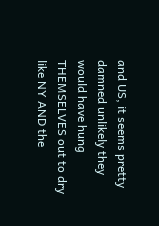and US, it seems pretty damned unlikely they would have hung THEMSELVES out to dry like NY AND the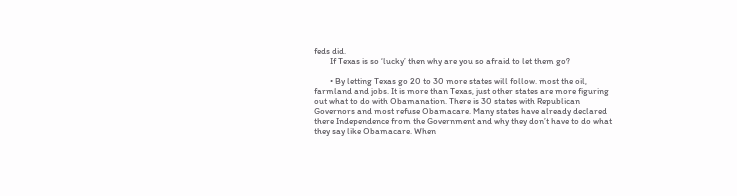feds did.
        If Texas is so ‘lucky’ then why are you so afraid to let them go?

        • By letting Texas go 20 to 30 more states will follow. most the oil, farmland and jobs. It is more than Texas, just other states are more figuring out what to do with Obamanation. There is 30 states with Republican Governors and most refuse Obamacare. Many states have already declared there Independence from the Government and why they don’t have to do what they say like Obamacare. When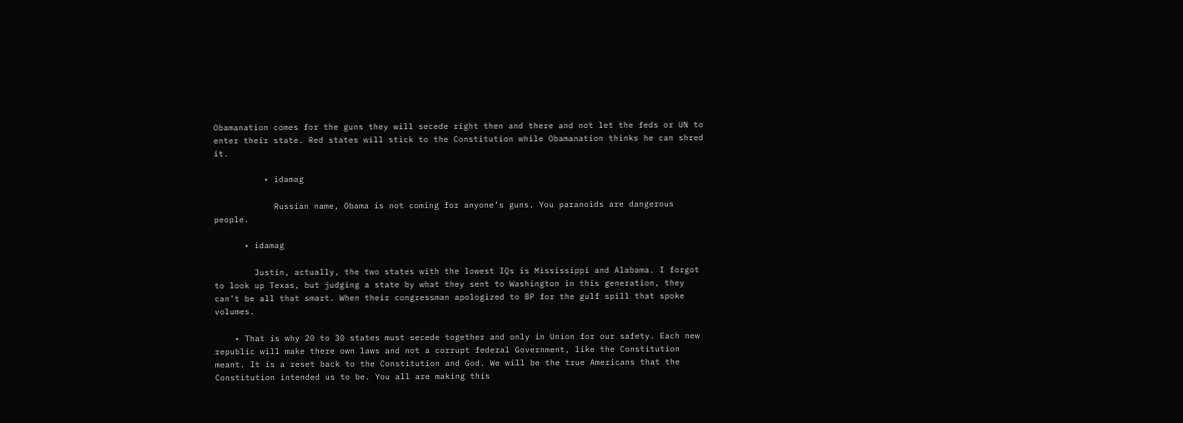Obamanation comes for the guns they will secede right then and there and not let the feds or UN to enter their state. Red states will stick to the Constitution while Obamanation thinks he can shred it.

          • idamag

            Russian name, Obama is not coming for anyone’s guns. You paranoids are dangerous people.

      • idamag

        Justin, actually, the two states with the lowest IQs is Mississippi and Alabama. I forgot to look up Texas, but judging a state by what they sent to Washington in this generation, they can’t be all that smart. When their congressman apologized to BP for the gulf spill that spoke volumes.

    • That is why 20 to 30 states must secede together and only in Union for our safety. Each new republic will make there own laws and not a corrupt federal Government, like the Constitution meant. It is a reset back to the Constitution and God. We will be the true Americans that the Constitution intended us to be. You all are making this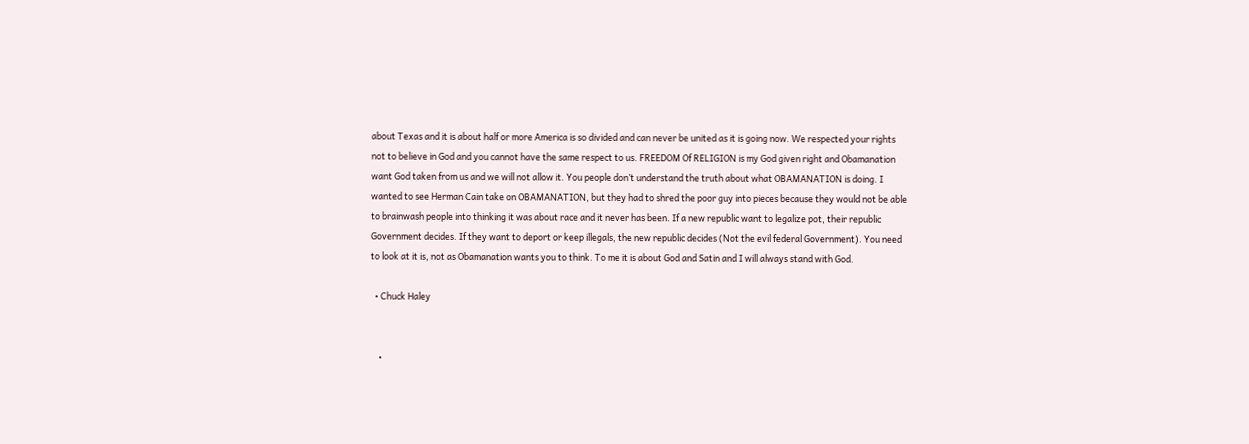about Texas and it is about half or more America is so divided and can never be united as it is going now. We respected your rights not to believe in God and you cannot have the same respect to us. FREEDOM Of RELIGION is my God given right and Obamanation want God taken from us and we will not allow it. You people don’t understand the truth about what OBAMANATION is doing. I wanted to see Herman Cain take on OBAMANATION, but they had to shred the poor guy into pieces because they would not be able to brainwash people into thinking it was about race and it never has been. If a new republic want to legalize pot, their republic Government decides. If they want to deport or keep illegals, the new republic decides (Not the evil federal Government). You need to look at it is, not as Obamanation wants you to think. To me it is about God and Satin and I will always stand with God.

  • Chuck Haley


    •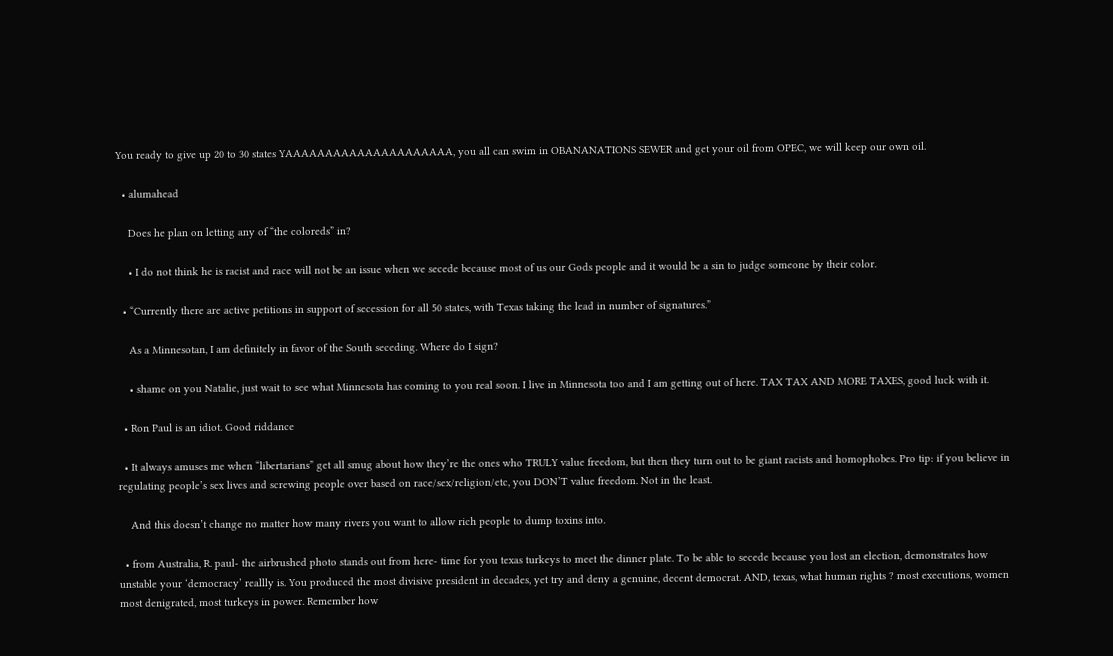You ready to give up 20 to 30 states YAAAAAAAAAAAAAAAAAAAAA, you all can swim in OBANANATIONS SEWER and get your oil from OPEC, we will keep our own oil.

  • alumahead

    Does he plan on letting any of “the coloreds” in?

    • I do not think he is racist and race will not be an issue when we secede because most of us our Gods people and it would be a sin to judge someone by their color.

  • “Currently there are active petitions in support of secession for all 50 states, with Texas taking the lead in number of signatures.”

    As a Minnesotan, I am definitely in favor of the South seceding. Where do I sign?

    • shame on you Natalie, just wait to see what Minnesota has coming to you real soon. I live in Minnesota too and I am getting out of here. TAX TAX AND MORE TAXES, good luck with it.

  • Ron Paul is an idiot. Good riddance

  • It always amuses me when “libertarians” get all smug about how they’re the ones who TRULY value freedom, but then they turn out to be giant racists and homophobes. Pro tip: if you believe in regulating people’s sex lives and screwing people over based on race/sex/religion/etc, you DON’T value freedom. Not in the least.

    And this doesn’t change no matter how many rivers you want to allow rich people to dump toxins into.

  • from Australia, R. paul- the airbrushed photo stands out from here- time for you texas turkeys to meet the dinner plate. To be able to secede because you lost an election, demonstrates how unstable your ‘democracy’ reallly is. You produced the most divisive president in decades, yet try and deny a genuine, decent democrat. AND, texas, what human rights ? most executions, women most denigrated, most turkeys in power. Remember how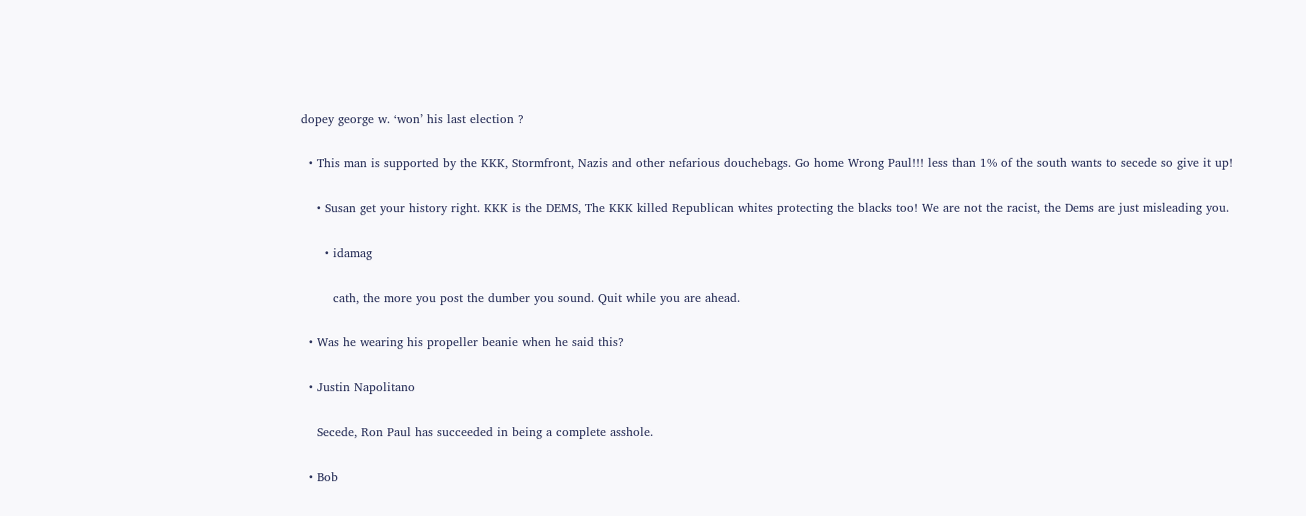dopey george w. ‘won’ his last election ?

  • This man is supported by the KKK, Stormfront, Nazis and other nefarious douchebags. Go home Wrong Paul!!! less than 1% of the south wants to secede so give it up!

    • Susan get your history right. KKK is the DEMS, The KKK killed Republican whites protecting the blacks too! We are not the racist, the Dems are just misleading you.

      • idamag

        cath, the more you post the dumber you sound. Quit while you are ahead.

  • Was he wearing his propeller beanie when he said this?

  • Justin Napolitano

    Secede, Ron Paul has succeeded in being a complete asshole.

  • Bob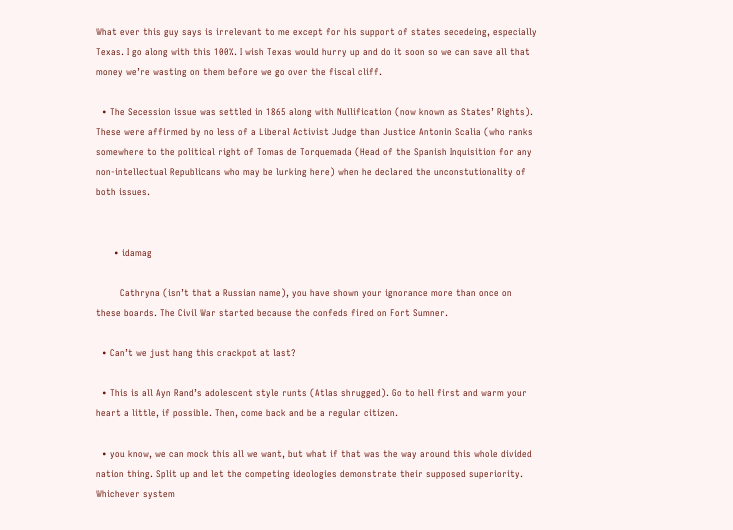What ever this guy says is irrelevant to me except for his support of states secedeing, especially Texas. I go along with this 100%. I wish Texas would hurry up and do it soon so we can save all that money we’re wasting on them before we go over the fiscal cliff.

  • The Secession issue was settled in 1865 along with Nullification (now known as States’ Rights). These were affirmed by no less of a Liberal Activist Judge than Justice Antonin Scalia (who ranks somewhere to the political right of Tomas de Torquemada (Head of the Spanish Inquisition for any non-intellectual Republicans who may be lurking here) when he declared the unconstutionality of both issues.


      • idamag

        Cathryna (isn’t that a Russian name), you have shown your ignorance more than once on these boards. The Civil War started because the confeds fired on Fort Sumner.

  • Can’t we just hang this crackpot at last?

  • This is all Ayn Rand’s adolescent style runts (Atlas shrugged). Go to hell first and warm your heart a little, if possible. Then, come back and be a regular citizen.

  • you know, we can mock this all we want, but what if that was the way around this whole divided nation thing. Split up and let the competing ideologies demonstrate their supposed superiority. Whichever system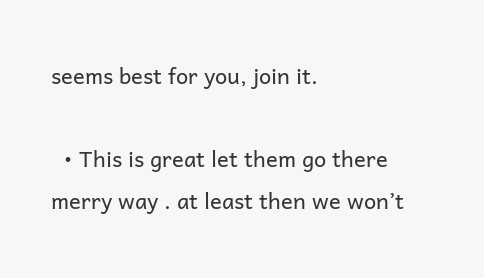seems best for you, join it.

  • This is great let them go there merry way . at least then we won’t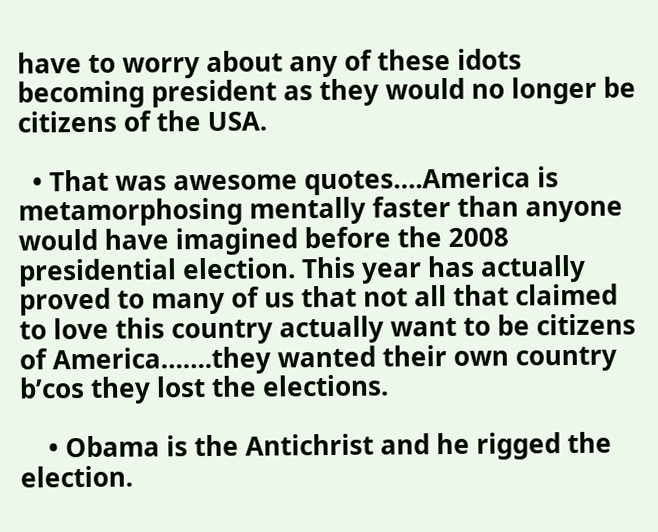have to worry about any of these idots becoming president as they would no longer be citizens of the USA.

  • That was awesome quotes….America is metamorphosing mentally faster than anyone would have imagined before the 2008 presidential election. This year has actually proved to many of us that not all that claimed to love this country actually want to be citizens of America…….they wanted their own country b’cos they lost the elections.

    • Obama is the Antichrist and he rigged the election.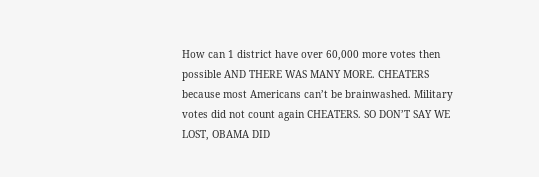How can 1 district have over 60,000 more votes then possible AND THERE WAS MANY MORE. CHEATERS because most Americans can’t be brainwashed. Military votes did not count again CHEATERS. SO DON’T SAY WE LOST, OBAMA DID